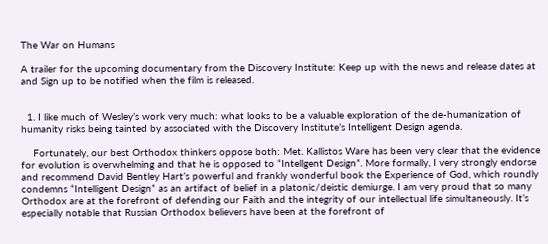The War on Humans

A trailer for the upcoming documentary from the Discovery Institute: Keep up with the news and release dates at and Sign up to be notified when the film is released.


  1. I like much of Wesley’s work very much: what looks to be a valuable exploration of the de-humanization of humanity risks being tainted by associated with the Discovery Institute’s Intelligent Design agenda.

    Fortunately, our best Orthodox thinkers oppose both: Met. Kallistos Ware has been very clear that the evidence for evolution is overwhelming and that he is opposed to “Intellgent Design”. More formally, I very strongly endorse and recommend David Bentley Hart’s powerful and frankly wonderful book the Experience of God, which roundly condemns “Intelligent Design” as an artifact of belief in a platonic/deistic demiurge. I am very proud that so many Orthodox are at the forefront of defending our Faith and the integrity of our intellectual life simultaneously. It’s especially notable that Russian Orthodox believers have been at the forefront of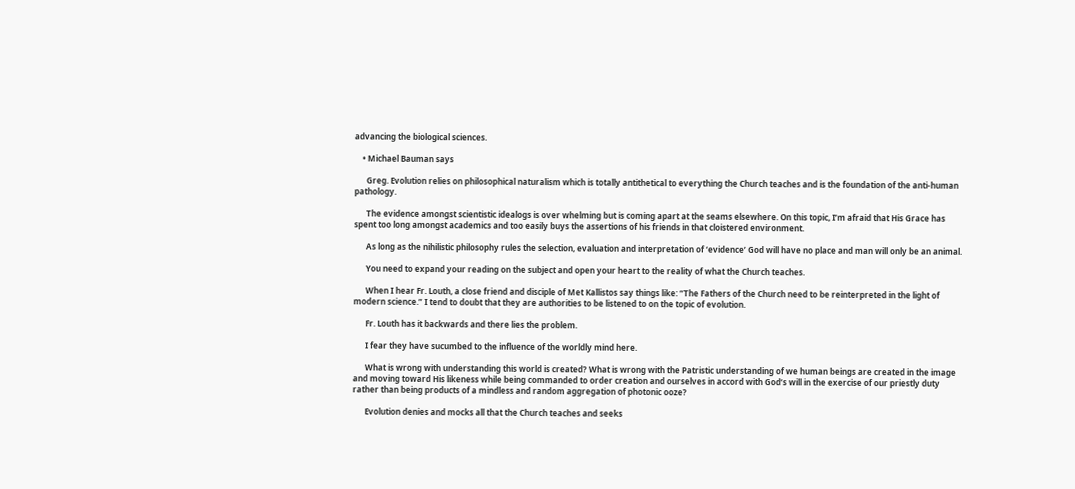advancing the biological sciences.

    • Michael Bauman says

      Greg. Evolution relies on philosophical naturalism which is totally antithetical to everything the Church teaches and is the foundation of the anti-human pathology.

      The evidence amongst scientistic idealogs is over whelming but is coming apart at the seams elsewhere. On this topic, I’m afraid that His Grace has spent too long amongst academics and too easily buys the assertions of his friends in that cloistered environment.

      As long as the nihilistic philosophy rules the selection, evaluation and interpretation of ‘evidence’ God will have no place and man will only be an animal.

      You need to expand your reading on the subject and open your heart to the reality of what the Church teaches.

      When I hear Fr. Louth, a close friend and disciple of Met Kallistos say things like: “The Fathers of the Church need to be reinterpreted in the light of modern science.” I tend to doubt that they are authorities to be listened to on the topic of evolution.

      Fr. Louth has it backwards and there lies the problem.

      I fear they have sucumbed to the influence of the worldly mind here.

      What is wrong with understanding this world is created? What is wrong with the Patristic understanding of we human beings are created in the image and moving toward His likeness while being commanded to order creation and ourselves in accord with God’s will in the exercise of our priestly duty rather than being products of a mindless and random aggregation of photonic ooze?

      Evolution denies and mocks all that the Church teaches and seeks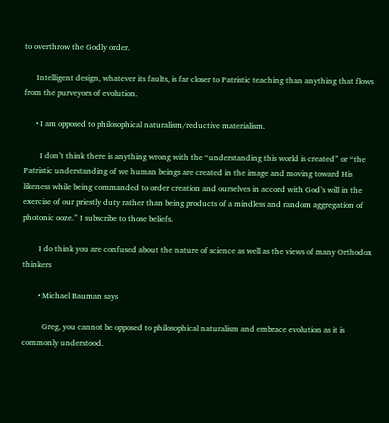to overthrow the Godly order.

      Intelligent design, whatever its faults, is far closer to Patristic teaching than anything that flows from the purveyors of evolution.

      • I am opposed to philosophical naturalism/reductive materialism.

        I don’t think there is anything wrong with the “understanding this world is created” or “the Patristic understanding of we human beings are created in the image and moving toward His likeness while being commanded to order creation and ourselves in accord with God’s will in the exercise of our priestly duty rather than being products of a mindless and random aggregation of photonic ooze.” I subscribe to those beliefs.

        I do think you are confused about the nature of science as well as the views of many Orthodox thinkers

        • Michael Bauman says

          Greg, you cannot be opposed to philosophical naturalism and embrace evolution as it is commonly understood.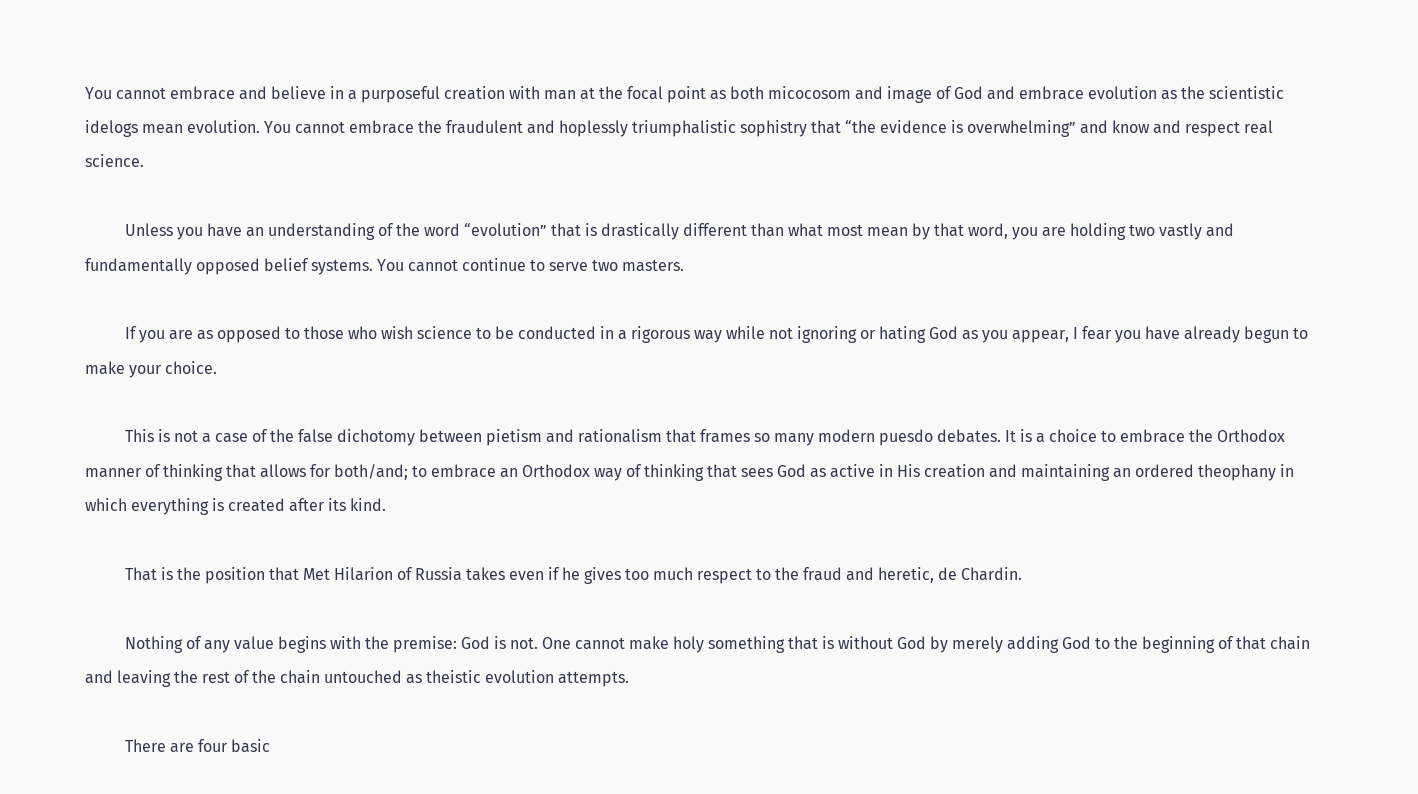You cannot embrace and believe in a purposeful creation with man at the focal point as both micocosom and image of God and embrace evolution as the scientistic idelogs mean evolution. You cannot embrace the fraudulent and hoplessly triumphalistic sophistry that “the evidence is overwhelming” and know and respect real science.

          Unless you have an understanding of the word “evolution” that is drastically different than what most mean by that word, you are holding two vastly and fundamentally opposed belief systems. You cannot continue to serve two masters.

          If you are as opposed to those who wish science to be conducted in a rigorous way while not ignoring or hating God as you appear, I fear you have already begun to make your choice.

          This is not a case of the false dichotomy between pietism and rationalism that frames so many modern puesdo debates. It is a choice to embrace the Orthodox manner of thinking that allows for both/and; to embrace an Orthodox way of thinking that sees God as active in His creation and maintaining an ordered theophany in which everything is created after its kind.

          That is the position that Met Hilarion of Russia takes even if he gives too much respect to the fraud and heretic, de Chardin.

          Nothing of any value begins with the premise: God is not. One cannot make holy something that is without God by merely adding God to the beginning of that chain and leaving the rest of the chain untouched as theistic evolution attempts.

          There are four basic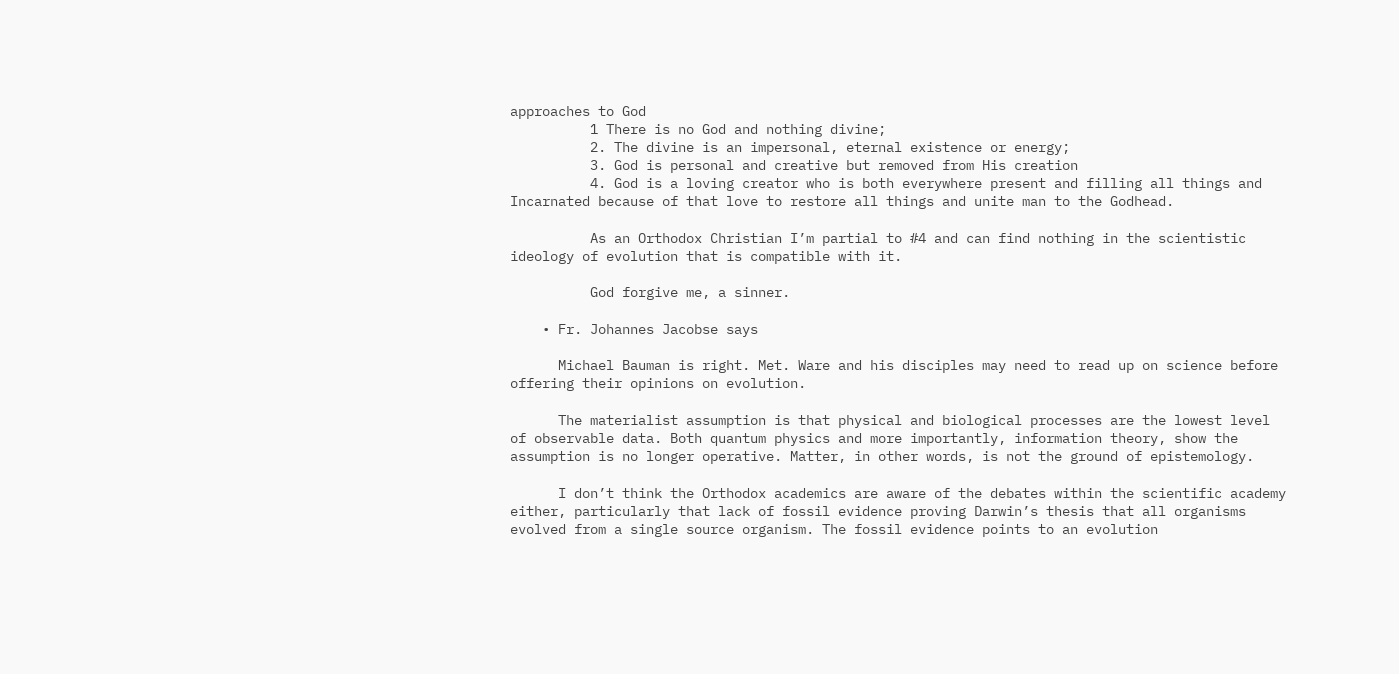approaches to God
          1 There is no God and nothing divine;
          2. The divine is an impersonal, eternal existence or energy;
          3. God is personal and creative but removed from His creation
          4. God is a loving creator who is both everywhere present and filling all things and Incarnated because of that love to restore all things and unite man to the Godhead.

          As an Orthodox Christian I’m partial to #4 and can find nothing in the scientistic ideology of evolution that is compatible with it.

          God forgive me, a sinner.

    • Fr. Johannes Jacobse says

      Michael Bauman is right. Met. Ware and his disciples may need to read up on science before offering their opinions on evolution.

      The materialist assumption is that physical and biological processes are the lowest level of observable data. Both quantum physics and more importantly, information theory, show the assumption is no longer operative. Matter, in other words, is not the ground of epistemology.

      I don’t think the Orthodox academics are aware of the debates within the scientific academy either, particularly that lack of fossil evidence proving Darwin’s thesis that all organisms evolved from a single source organism. The fossil evidence points to an evolution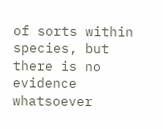of sorts within species, but there is no evidence whatsoever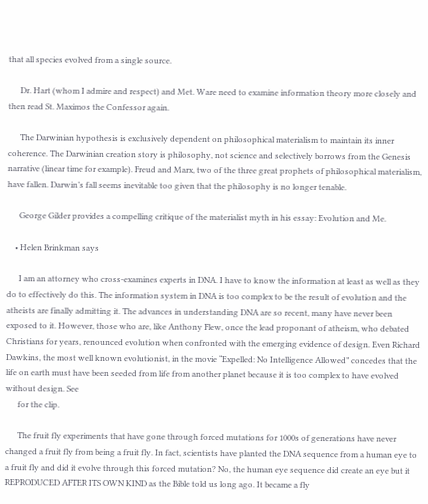that all species evolved from a single source.

      Dr. Hart (whom I admire and respect) and Met. Ware need to examine information theory more closely and then read St. Maximos the Confessor again.

      The Darwinian hypothesis is exclusively dependent on philosophical materialism to maintain its inner coherence. The Darwinian creation story is philosophy, not science and selectively borrows from the Genesis narrative (linear time for example). Freud and Marx, two of the three great prophets of philosophical materialism, have fallen. Darwin’s fall seems inevitable too given that the philosophy is no longer tenable.

      George Gilder provides a compelling critique of the materialist myth in his essay: Evolution and Me.

    • Helen Brinkman says

      I am an attorney who cross-examines experts in DNA. I have to know the information at least as well as they do to effectively do this. The information system in DNA is too complex to be the result of evolution and the atheists are finally admitting it. The advances in understanding DNA are so recent, many have never been exposed to it. However, those who are, like Anthony Flew, once the lead proponant of atheism, who debated Christians for years, renounced evolution when confronted with the emerging evidence of design. Even Richard Dawkins, the most well known evolutionist, in the movie “Expelled: No Intelligence Allowed” concedes that the life on earth must have been seeded from life from another planet because it is too complex to have evolved without design. See
      for the clip.

      The fruit fly experiments that have gone through forced mutations for 1000s of generations have never changed a fruit fly from being a fruit fly. In fact, scientists have planted the DNA sequence from a human eye to a fruit fly and did it evolve through this forced mutation? No, the human eye sequence did create an eye but it REPRODUCED AFTER ITS OWN KIND as the Bible told us long ago. It became a fly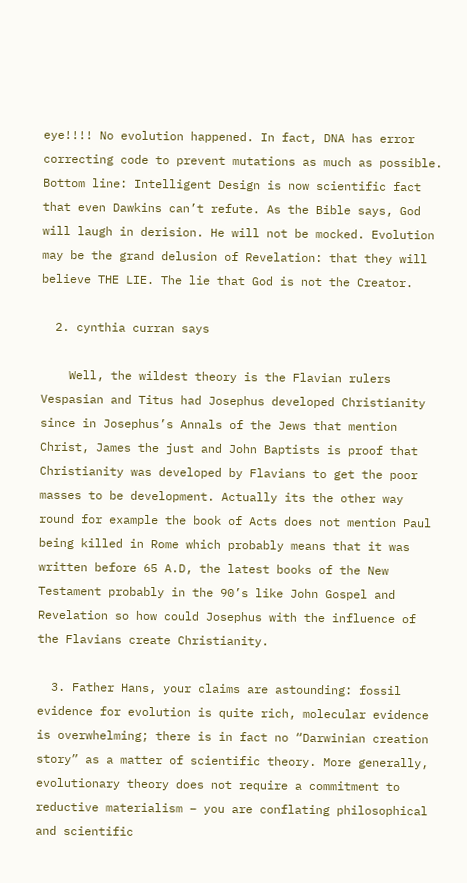eye!!!! No evolution happened. In fact, DNA has error correcting code to prevent mutations as much as possible. Bottom line: Intelligent Design is now scientific fact that even Dawkins can’t refute. As the Bible says, God will laugh in derision. He will not be mocked. Evolution may be the grand delusion of Revelation: that they will believe THE LIE. The lie that God is not the Creator.

  2. cynthia curran says

    Well, the wildest theory is the Flavian rulers Vespasian and Titus had Josephus developed Christianity since in Josephus’s Annals of the Jews that mention Christ, James the just and John Baptists is proof that Christianity was developed by Flavians to get the poor masses to be development. Actually its the other way round for example the book of Acts does not mention Paul being killed in Rome which probably means that it was written before 65 A.D, the latest books of the New Testament probably in the 90’s like John Gospel and Revelation so how could Josephus with the influence of the Flavians create Christianity.

  3. Father Hans, your claims are astounding: fossil evidence for evolution is quite rich, molecular evidence is overwhelming; there is in fact no “Darwinian creation story” as a matter of scientific theory. More generally, evolutionary theory does not require a commitment to reductive materialism – you are conflating philosophical and scientific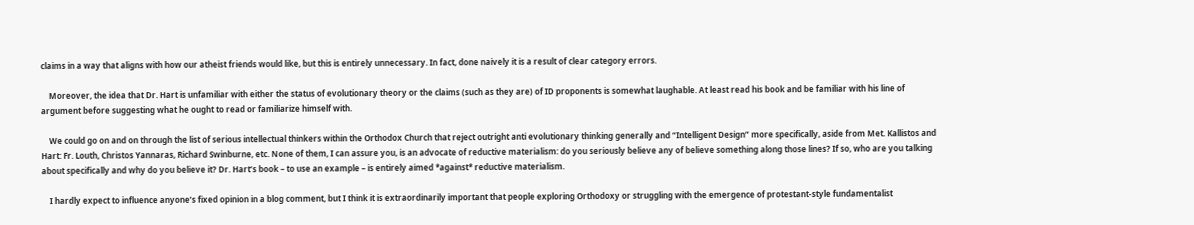claims in a way that aligns with how our atheist friends would like, but this is entirely unnecessary. In fact, done naively it is a result of clear category errors.

    Moreover, the idea that Dr. Hart is unfamiliar with either the status of evolutionary theory or the claims (such as they are) of ID proponents is somewhat laughable. At least read his book and be familiar with his line of argument before suggesting what he ought to read or familiarize himself with.

    We could go on and on through the list of serious intellectual thinkers within the Orthodox Church that reject outright anti evolutionary thinking generally and “Intelligent Design” more specifically, aside from Met. Kallistos and Hart: Fr. Louth, Christos Yannaras, Richard Swinburne, etc. None of them, I can assure you, is an advocate of reductive materialism: do you seriously believe any of believe something along those lines? If so, who are you talking about specifically and why do you believe it? Dr. Hart’s book – to use an example – is entirely aimed *against* reductive materialism.

    I hardly expect to influence anyone’s fixed opinion in a blog comment, but I think it is extraordinarily important that people exploring Orthodoxy or struggling with the emergence of protestant-style fundamentalist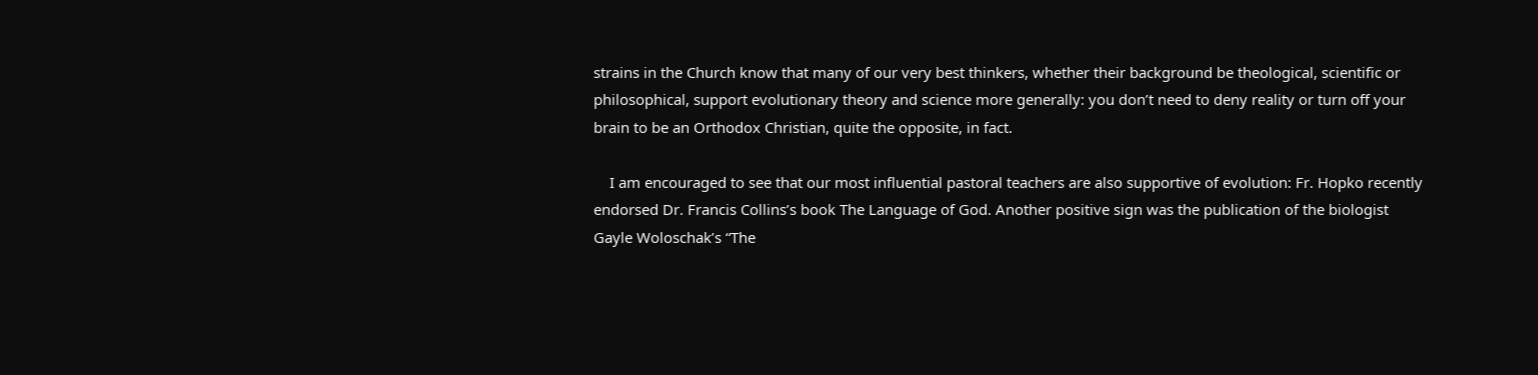strains in the Church know that many of our very best thinkers, whether their background be theological, scientific or philosophical, support evolutionary theory and science more generally: you don’t need to deny reality or turn off your brain to be an Orthodox Christian, quite the opposite, in fact.

    I am encouraged to see that our most influential pastoral teachers are also supportive of evolution: Fr. Hopko recently endorsed Dr. Francis Collins’s book The Language of God. Another positive sign was the publication of the biologist Gayle Woloschak’s “The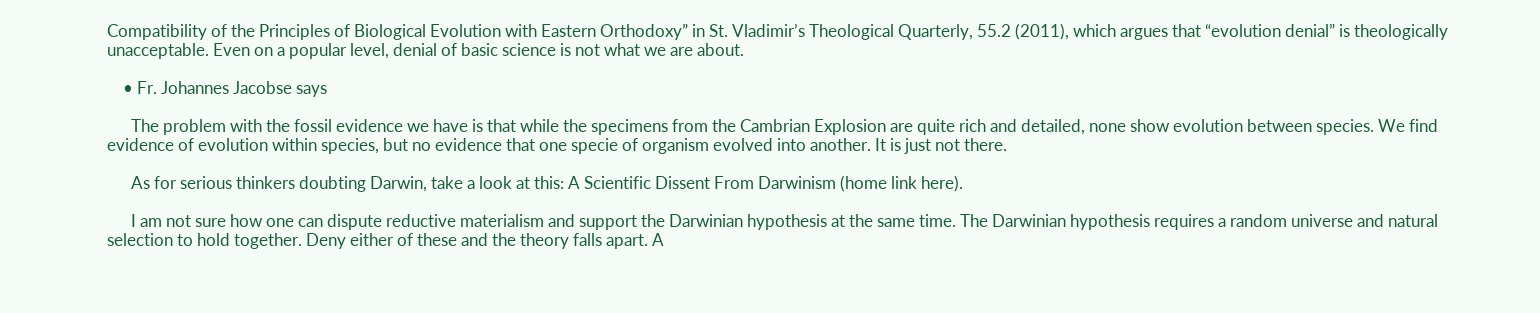Compatibility of the Principles of Biological Evolution with Eastern Orthodoxy” in St. Vladimir’s Theological Quarterly, 55.2 (2011), which argues that “evolution denial” is theologically unacceptable. Even on a popular level, denial of basic science is not what we are about.

    • Fr. Johannes Jacobse says

      The problem with the fossil evidence we have is that while the specimens from the Cambrian Explosion are quite rich and detailed, none show evolution between species. We find evidence of evolution within species, but no evidence that one specie of organism evolved into another. It is just not there.

      As for serious thinkers doubting Darwin, take a look at this: A Scientific Dissent From Darwinism (home link here).

      I am not sure how one can dispute reductive materialism and support the Darwinian hypothesis at the same time. The Darwinian hypothesis requires a random universe and natural selection to hold together. Deny either of these and the theory falls apart. A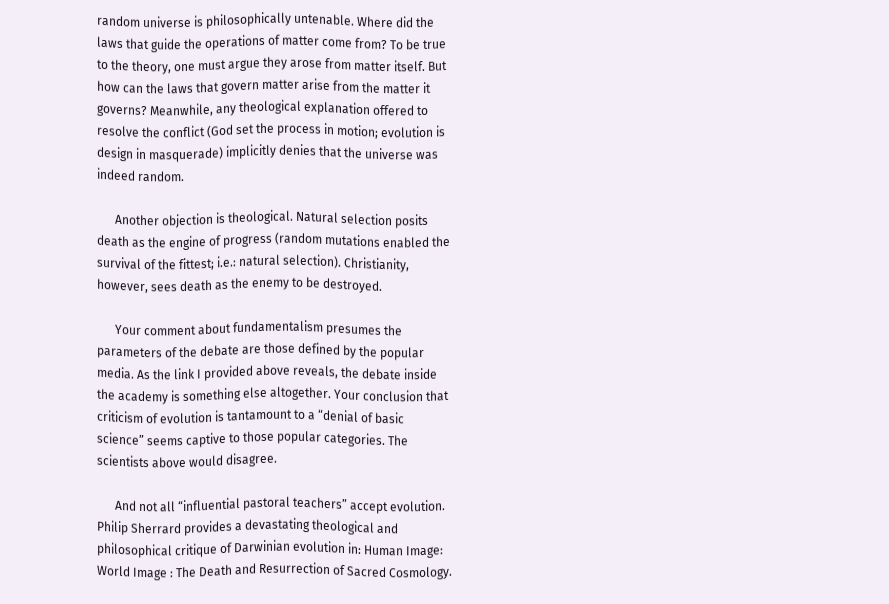random universe is philosophically untenable. Where did the laws that guide the operations of matter come from? To be true to the theory, one must argue they arose from matter itself. But how can the laws that govern matter arise from the matter it governs? Meanwhile, any theological explanation offered to resolve the conflict (God set the process in motion; evolution is design in masquerade) implicitly denies that the universe was indeed random.

      Another objection is theological. Natural selection posits death as the engine of progress (random mutations enabled the survival of the fittest; i.e.: natural selection). Christianity, however, sees death as the enemy to be destroyed.

      Your comment about fundamentalism presumes the parameters of the debate are those defined by the popular media. As the link I provided above reveals, the debate inside the academy is something else altogether. Your conclusion that criticism of evolution is tantamount to a “denial of basic science” seems captive to those popular categories. The scientists above would disagree.

      And not all “influential pastoral teachers” accept evolution. Philip Sherrard provides a devastating theological and philosophical critique of Darwinian evolution in: Human Image: World Image : The Death and Resurrection of Sacred Cosmology.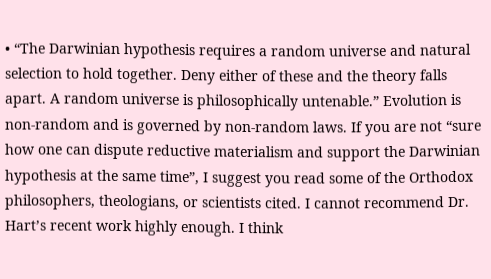• “The Darwinian hypothesis requires a random universe and natural selection to hold together. Deny either of these and the theory falls apart. A random universe is philosophically untenable.” Evolution is non-random and is governed by non-random laws. If you are not “sure how one can dispute reductive materialism and support the Darwinian hypothesis at the same time”, I suggest you read some of the Orthodox philosophers, theologians, or scientists cited. I cannot recommend Dr. Hart’s recent work highly enough. I think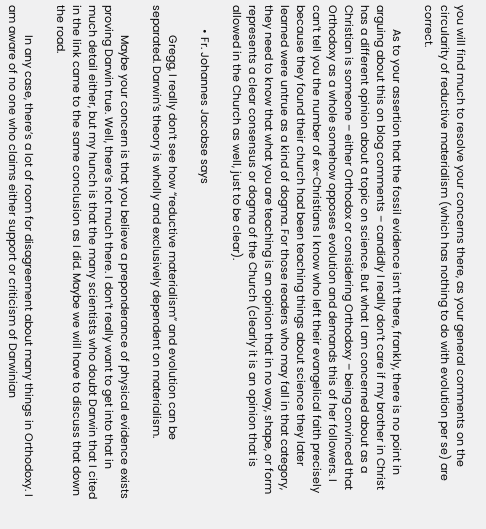you will find much to resolve your concerns there, as your general comments on the circularity of reductive materialism (which has nothing to do with evolution per se) are correct.

        As to your assertion that the fossil evidence isn’t there, frankly, there is no point in arguing about this on blog comments – candidly I really don’t care if my brother in Christ has a different opinion about a topic on science. But what I am concerned about as a Christian is someone – either Orthodox or considering Orthodoxy – being convinced that Orthodoxy as a whole somehow opposes evolution and demands this of her followers. I can’t tell you the number of ex-Christians I know who left their evangelical faith precisely because they found their church had been teaching things about science they later learned were untrue as a kind of dogma. For those readers who may fall in that category, they need to know that what you are teaching is an opinion that in no way, shape, or form represents a clear consensus or dogma of the Church (clearly it is an opinion that is allowed in the Church as well, just to be clear).

        • Fr. Johannes Jacobse says

          Gregg, I really don’t see how “reductive materialism” and evolution can be separated. Darwin’s theory is wholly and exclusively dependent on materialism.

          Maybe your concern is that you believe a preponderance of physical evidence exists proving Darwin true. Well, there’s not much there. I don’t really want to get into that in much detail either, but my hunch is that the many scientists who doubt Darwin that I cited in the link came to the same conclusion as I did. Maybe we will have to discuss that down the road.

          In any case, there’s a lot of room for disagreement about many things in Orthodoxy. I am aware of no one who claims either support or criticism of Darwinian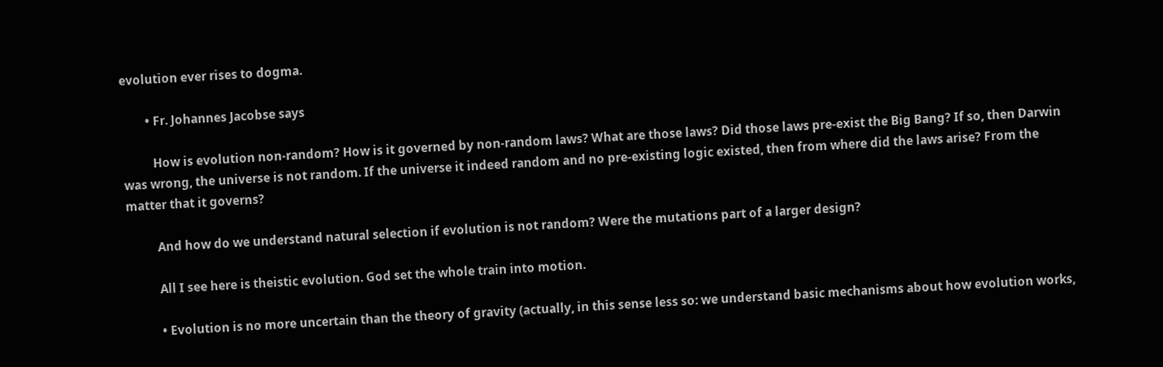evolution ever rises to dogma.

        • Fr. Johannes Jacobse says

          How is evolution non-random? How is it governed by non-random laws? What are those laws? Did those laws pre-exist the Big Bang? If so, then Darwin was wrong, the universe is not random. If the universe it indeed random and no pre-existing logic existed, then from where did the laws arise? From the matter that it governs?

          And how do we understand natural selection if evolution is not random? Were the mutations part of a larger design?

          All I see here is theistic evolution. God set the whole train into motion.

          • Evolution is no more uncertain than the theory of gravity (actually, in this sense less so: we understand basic mechanisms about how evolution works,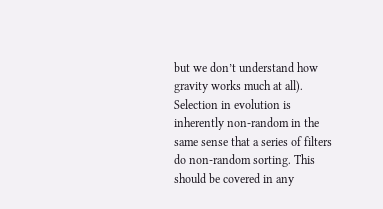but we don’t understand how gravity works much at all). Selection in evolution is inherently non-random in the same sense that a series of filters do non-random sorting. This should be covered in any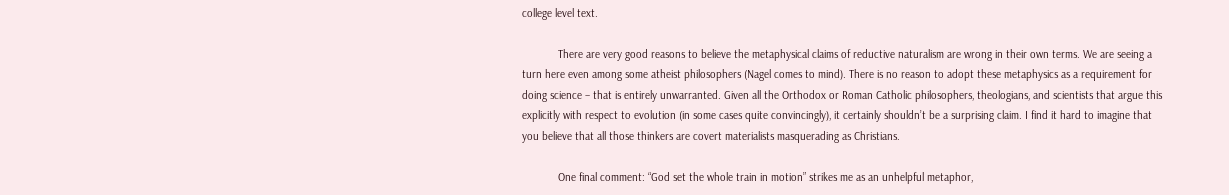college level text.

            There are very good reasons to believe the metaphysical claims of reductive naturalism are wrong in their own terms. We are seeing a turn here even among some atheist philosophers (Nagel comes to mind). There is no reason to adopt these metaphysics as a requirement for doing science – that is entirely unwarranted. Given all the Orthodox or Roman Catholic philosophers, theologians, and scientists that argue this explicitly with respect to evolution (in some cases quite convincingly), it certainly shouldn’t be a surprising claim. I find it hard to imagine that you believe that all those thinkers are covert materialists masquerading as Christians.

            One final comment: “God set the whole train in motion” strikes me as an unhelpful metaphor,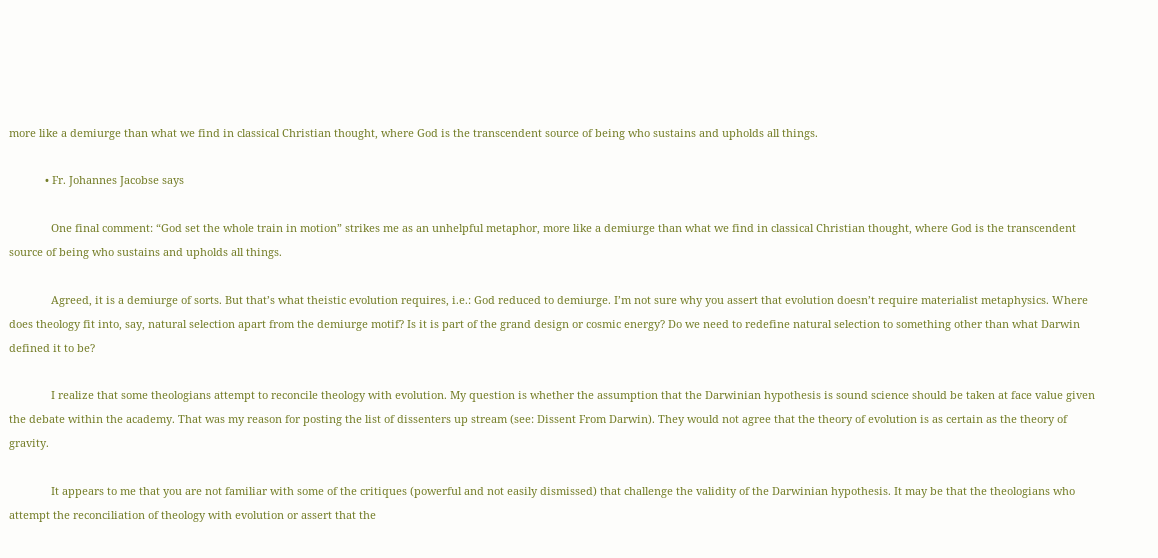more like a demiurge than what we find in classical Christian thought, where God is the transcendent source of being who sustains and upholds all things.

            • Fr. Johannes Jacobse says

              One final comment: “God set the whole train in motion” strikes me as an unhelpful metaphor, more like a demiurge than what we find in classical Christian thought, where God is the transcendent source of being who sustains and upholds all things.

              Agreed, it is a demiurge of sorts. But that’s what theistic evolution requires, i.e.: God reduced to demiurge. I’m not sure why you assert that evolution doesn’t require materialist metaphysics. Where does theology fit into, say, natural selection apart from the demiurge motif? Is it is part of the grand design or cosmic energy? Do we need to redefine natural selection to something other than what Darwin defined it to be?

              I realize that some theologians attempt to reconcile theology with evolution. My question is whether the assumption that the Darwinian hypothesis is sound science should be taken at face value given the debate within the academy. That was my reason for posting the list of dissenters up stream (see: Dissent From Darwin). They would not agree that the theory of evolution is as certain as the theory of gravity.

              It appears to me that you are not familiar with some of the critiques (powerful and not easily dismissed) that challenge the validity of the Darwinian hypothesis. It may be that the theologians who attempt the reconciliation of theology with evolution or assert that the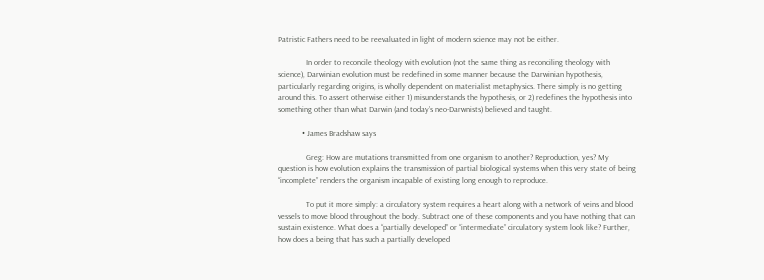Patristic Fathers need to be reevaluated in light of modern science may not be either.

              In order to reconcile theology with evolution (not the same thing as reconciling theology with science), Darwinian evolution must be redefined in some manner because the Darwinian hypothesis, particularly regarding origins, is wholly dependent on materialist metaphysics. There simply is no getting around this. To assert otherwise either 1) misunderstands the hypothesis, or 2) redefines the hypothesis into something other than what Darwin (and today’s neo-Darwnists) believed and taught.

            • James Bradshaw says

              Greg: How are mutations transmitted from one organism to another? Reproduction, yes? My question is how evolution explains the transmission of partial biological systems when this very state of being “incomplete” renders the organism incapable of existing long enough to reproduce.

              To put it more simply: a circulatory system requires a heart along with a network of veins and blood vessels to move blood throughout the body. Subtract one of these components and you have nothing that can sustain existence. What does a “partially developed” or “intermediate” circulatory system look like? Further, how does a being that has such a partially developed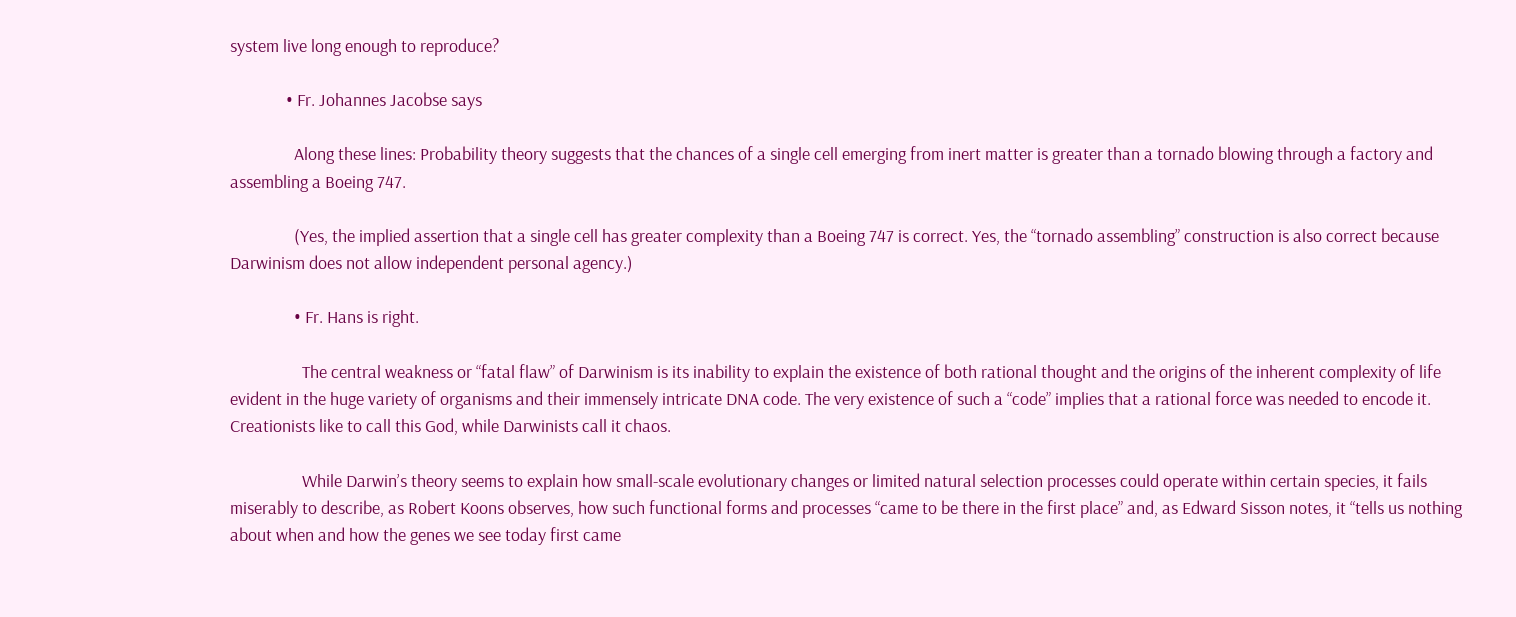system live long enough to reproduce?

              • Fr. Johannes Jacobse says

                Along these lines: Probability theory suggests that the chances of a single cell emerging from inert matter is greater than a tornado blowing through a factory and assembling a Boeing 747.

                (Yes, the implied assertion that a single cell has greater complexity than a Boeing 747 is correct. Yes, the “tornado assembling” construction is also correct because Darwinism does not allow independent personal agency.)

                • Fr. Hans is right.

                  The central weakness or “fatal flaw” of Darwinism is its inability to explain the existence of both rational thought and the origins of the inherent complexity of life evident in the huge variety of organisms and their immensely intricate DNA code. The very existence of such a “code” implies that a rational force was needed to encode it. Creationists like to call this God, while Darwinists call it chaos.

                  While Darwin’s theory seems to explain how small-scale evolutionary changes or limited natural selection processes could operate within certain species, it fails miserably to describe, as Robert Koons observes, how such functional forms and processes “came to be there in the first place” and, as Edward Sisson notes, it “tells us nothing about when and how the genes we see today first came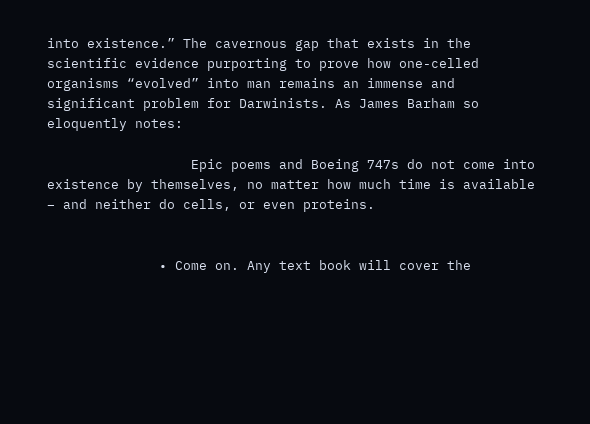into existence.” The cavernous gap that exists in the scientific evidence purporting to prove how one-celled organisms “evolved” into man remains an immense and significant problem for Darwinists. As James Barham so eloquently notes:

                  Epic poems and Boeing 747s do not come into existence by themselves, no matter how much time is available – and neither do cells, or even proteins.


              • Come on. Any text book will cover the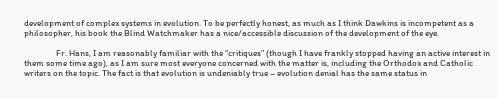development of complex systems in evolution. To be perfectly honest, as much as I think Dawkins is incompetent as a philosopher, his book the Blind Watchmaker has a nice/accessible discussion of the development of the eye.

                Fr. Hans, I am reasonably familiar with the “critiques” (though I have frankly stopped having an active interest in them some time ago), as I am sure most everyone concerned with the matter is, including the Orthodox and Catholic writers on the topic. The fact is that evolution is undeniably true – evolution denial has the same status in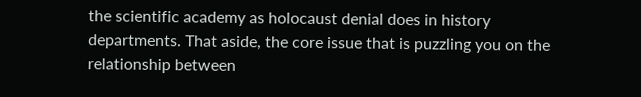the scientific academy as holocaust denial does in history departments. That aside, the core issue that is puzzling you on the relationship between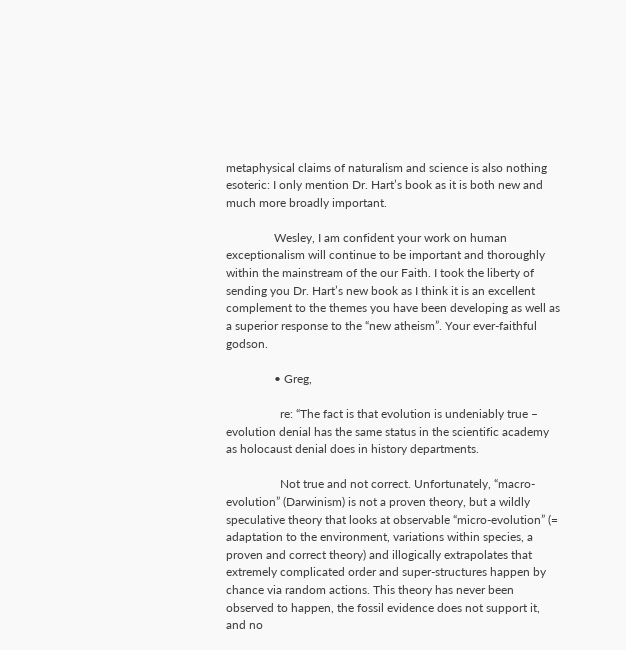metaphysical claims of naturalism and science is also nothing esoteric: I only mention Dr. Hart’s book as it is both new and much more broadly important.

                Wesley, I am confident your work on human exceptionalism will continue to be important and thoroughly within the mainstream of the our Faith. I took the liberty of sending you Dr. Hart’s new book as I think it is an excellent complement to the themes you have been developing as well as a superior response to the “new atheism”. Your ever-faithful godson.

                • Greg,

                  re: “The fact is that evolution is undeniably true – evolution denial has the same status in the scientific academy as holocaust denial does in history departments.

                  Not true and not correct. Unfortunately, “macro-evolution” (Darwinism) is not a proven theory, but a wildly speculative theory that looks at observable “micro-evolution” (= adaptation to the environment, variations within species, a proven and correct theory) and illogically extrapolates that extremely complicated order and super-structures happen by chance via random actions. This theory has never been observed to happen, the fossil evidence does not support it, and no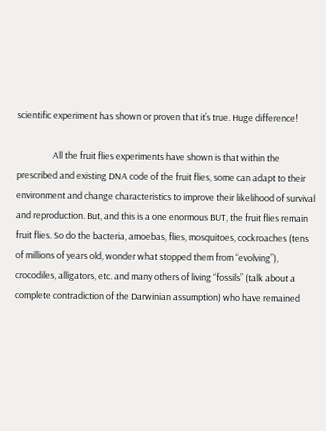scientific experiment has shown or proven that it’s true. Huge difference!

                  All the fruit flies experiments have shown is that within the prescribed and existing DNA code of the fruit flies, some can adapt to their environment and change characteristics to improve their likelihood of survival and reproduction. But, and this is a one enormous BUT, the fruit flies remain fruit flies. So do the bacteria, amoebas, flies, mosquitoes, cockroaches (tens of millions of years old, wonder what stopped them from “evolving”), crocodiles, alligators, etc. and many others of living “fossils” (talk about a complete contradiction of the Darwinian assumption) who have remained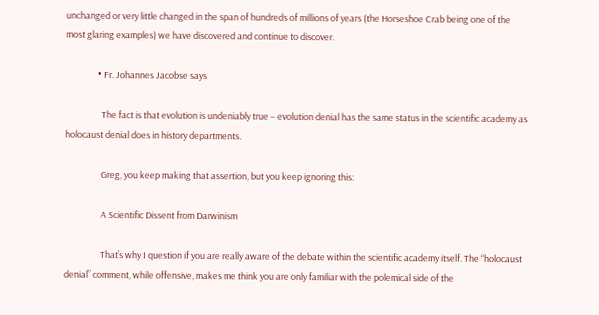unchanged or very little changed in the span of hundreds of millions of years (the Horseshoe Crab being one of the most glaring examples) we have discovered and continue to discover.

                • Fr. Johannes Jacobse says

                  The fact is that evolution is undeniably true – evolution denial has the same status in the scientific academy as holocaust denial does in history departments.

                  Greg, you keep making that assertion, but you keep ignoring this:

                  A Scientific Dissent from Darwinism

                  That’s why I question if you are really aware of the debate within the scientific academy itself. The “holocaust denial” comment, while offensive, makes me think you are only familiar with the polemical side of the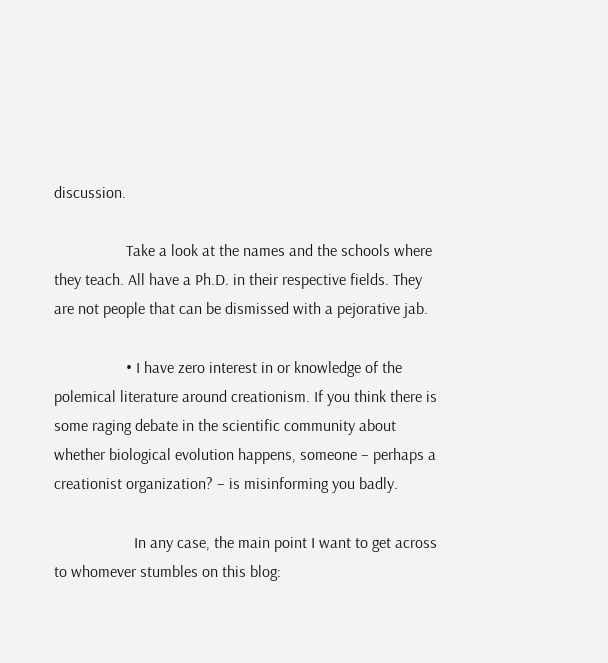discussion.

                  Take a look at the names and the schools where they teach. All have a Ph.D. in their respective fields. They are not people that can be dismissed with a pejorative jab.

                  • I have zero interest in or knowledge of the polemical literature around creationism. If you think there is some raging debate in the scientific community about whether biological evolution happens, someone – perhaps a creationist organization? – is misinforming you badly.

                    In any case, the main point I want to get across to whomever stumbles on this blog: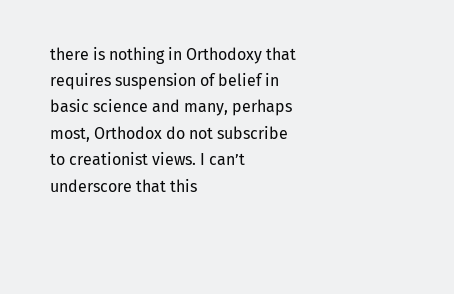there is nothing in Orthodoxy that requires suspension of belief in basic science and many, perhaps most, Orthodox do not subscribe to creationist views. I can’t underscore that this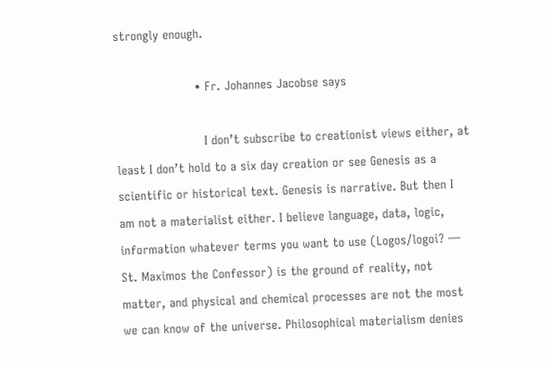strongly enough.

                    • Fr. Johannes Jacobse says

                      I don’t subscribe to creationist views either, at least I don’t hold to a six day creation or see Genesis as a scientific or historical text. Genesis is narrative. But then I am not a materialist either. I believe language, data, logic, information whatever terms you want to use (Logos/logoi? — St. Maximos the Confessor) is the ground of reality, not matter, and physical and chemical processes are not the most we can know of the universe. Philosophical materialism denies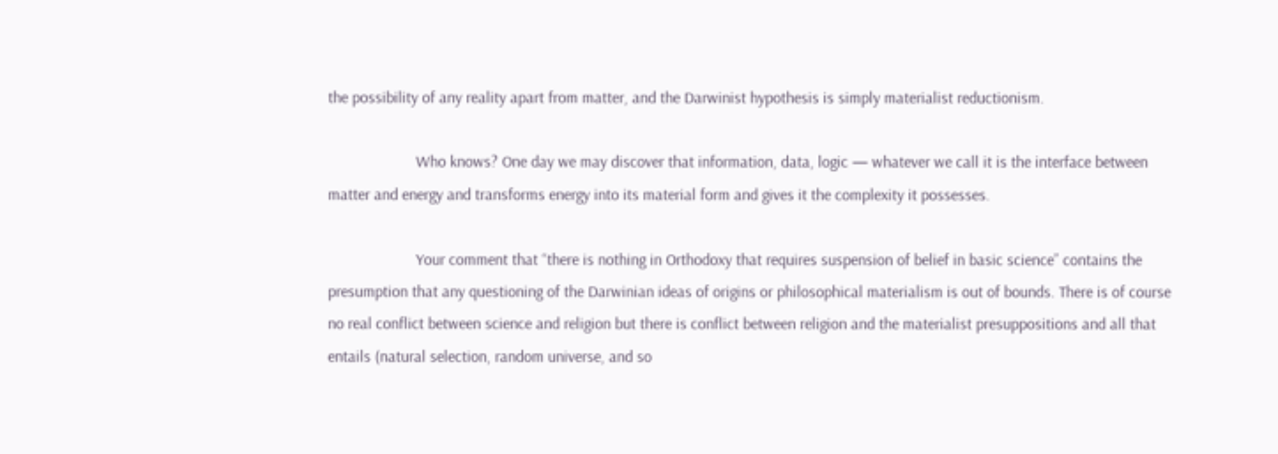the possibility of any reality apart from matter, and the Darwinist hypothesis is simply materialist reductionism.

                      Who knows? One day we may discover that information, data, logic — whatever we call it is the interface between matter and energy and transforms energy into its material form and gives it the complexity it possesses.

                      Your comment that “there is nothing in Orthodoxy that requires suspension of belief in basic science” contains the presumption that any questioning of the Darwinian ideas of origins or philosophical materialism is out of bounds. There is of course no real conflict between science and religion but there is conflict between religion and the materialist presuppositions and all that entails (natural selection, random universe, and so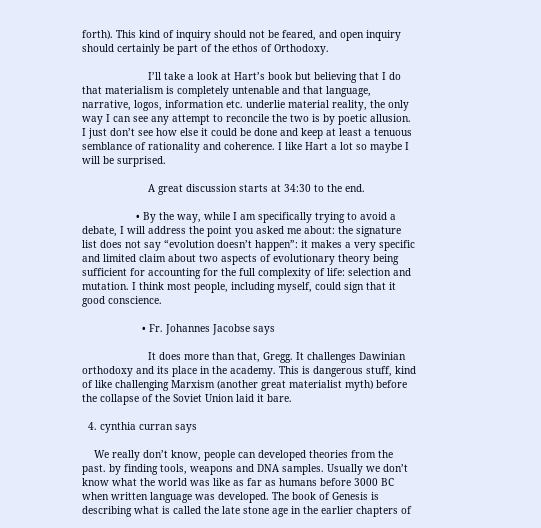forth). This kind of inquiry should not be feared, and open inquiry should certainly be part of the ethos of Orthodoxy.

                      I’ll take a look at Hart’s book but believing that I do that materialism is completely untenable and that language, narrative, logos, information etc. underlie material reality, the only way I can see any attempt to reconcile the two is by poetic allusion. I just don’t see how else it could be done and keep at least a tenuous semblance of rationality and coherence. I like Hart a lot so maybe I will be surprised.

                      A great discussion starts at 34:30 to the end.

                  • By the way, while I am specifically trying to avoid a debate, I will address the point you asked me about: the signature list does not say “evolution doesn’t happen”: it makes a very specific and limited claim about two aspects of evolutionary theory being sufficient for accounting for the full complexity of life: selection and mutation. I think most people, including myself, could sign that it good conscience.

                    • Fr. Johannes Jacobse says

                      It does more than that, Gregg. It challenges Dawinian orthodoxy and its place in the academy. This is dangerous stuff, kind of like challenging Marxism (another great materialist myth) before the collapse of the Soviet Union laid it bare.

  4. cynthia curran says

    We really don’t know, people can developed theories from the past. by finding tools, weapons and DNA samples. Usually we don’t know what the world was like as far as humans before 3000 BC when written language was developed. The book of Genesis is describing what is called the late stone age in the earlier chapters of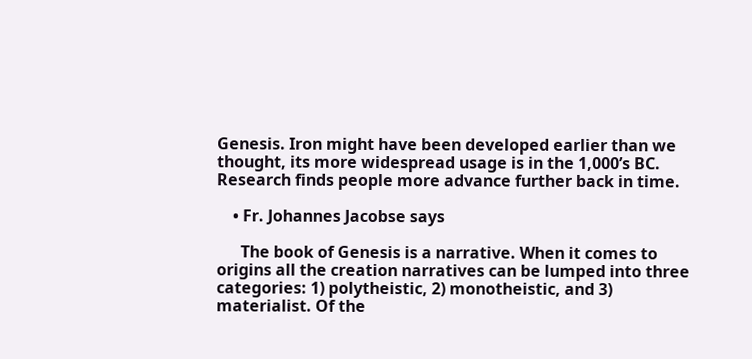Genesis. Iron might have been developed earlier than we thought, its more widespread usage is in the 1,000’s BC. Research finds people more advance further back in time.

    • Fr. Johannes Jacobse says

      The book of Genesis is a narrative. When it comes to origins all the creation narratives can be lumped into three categories: 1) polytheistic, 2) monotheistic, and 3) materialist. Of the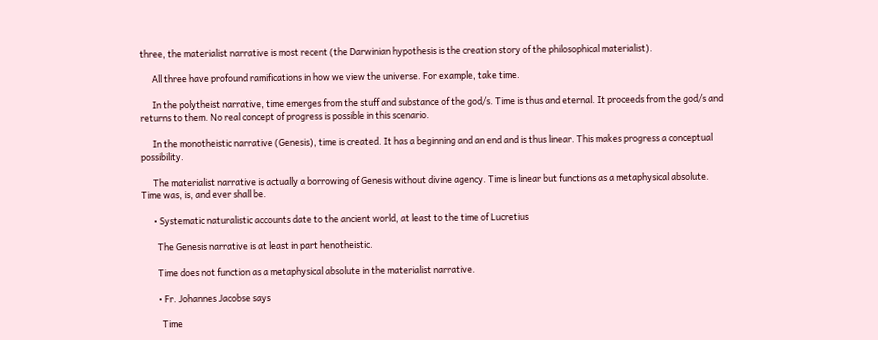three, the materialist narrative is most recent (the Darwinian hypothesis is the creation story of the philosophical materialist).

      All three have profound ramifications in how we view the universe. For example, take time.

      In the polytheist narrative, time emerges from the stuff and substance of the god/s. Time is thus and eternal. It proceeds from the god/s and returns to them. No real concept of progress is possible in this scenario.

      In the monotheistic narrative (Genesis), time is created. It has a beginning and an end and is thus linear. This makes progress a conceptual possibility.

      The materialist narrative is actually a borrowing of Genesis without divine agency. Time is linear but functions as a metaphysical absolute. Time was, is, and ever shall be.

      • Systematic naturalistic accounts date to the ancient world, at least to the time of Lucretius

        The Genesis narrative is at least in part henotheistic.

        Time does not function as a metaphysical absolute in the materialist narrative.

        • Fr. Johannes Jacobse says

          Time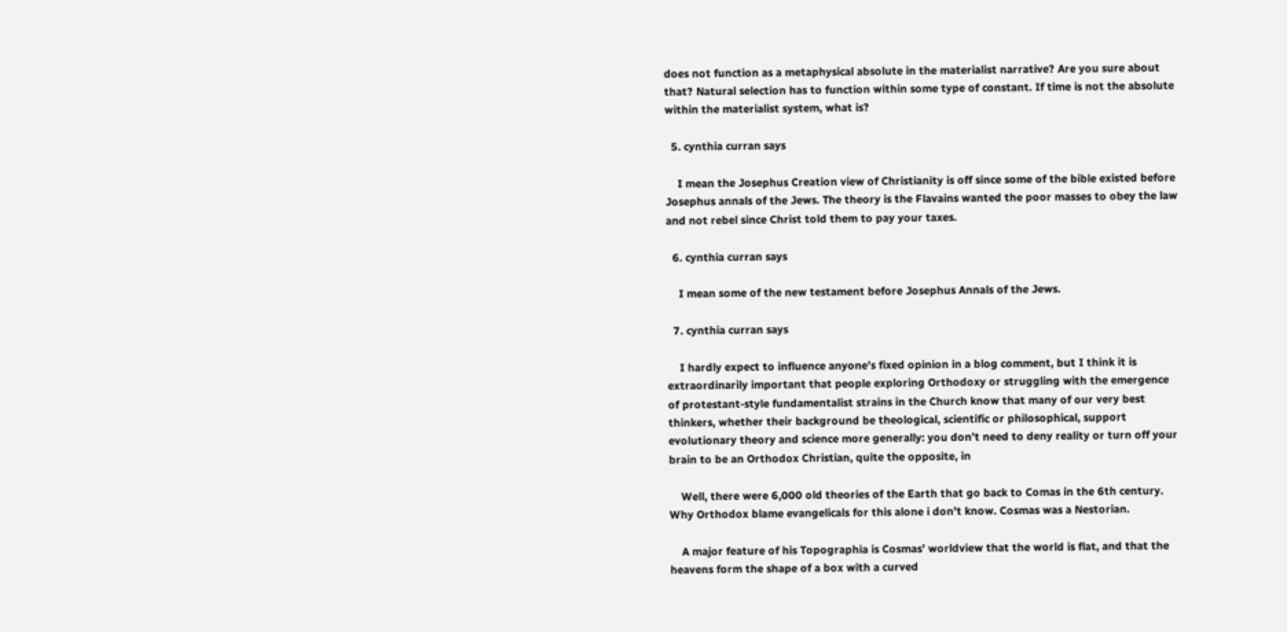does not function as a metaphysical absolute in the materialist narrative? Are you sure about that? Natural selection has to function within some type of constant. If time is not the absolute within the materialist system, what is?

  5. cynthia curran says

    I mean the Josephus Creation view of Christianity is off since some of the bible existed before Josephus annals of the Jews. The theory is the Flavains wanted the poor masses to obey the law and not rebel since Christ told them to pay your taxes.

  6. cynthia curran says

    I mean some of the new testament before Josephus Annals of the Jews.

  7. cynthia curran says

    I hardly expect to influence anyone’s fixed opinion in a blog comment, but I think it is extraordinarily important that people exploring Orthodoxy or struggling with the emergence of protestant-style fundamentalist strains in the Church know that many of our very best thinkers, whether their background be theological, scientific or philosophical, support evolutionary theory and science more generally: you don’t need to deny reality or turn off your brain to be an Orthodox Christian, quite the opposite, in

    Well, there were 6,000 old theories of the Earth that go back to Comas in the 6th century. Why Orthodox blame evangelicals for this alone i don’t know. Cosmas was a Nestorian.

    A major feature of his Topographia is Cosmas’ worldview that the world is flat, and that the heavens form the shape of a box with a curved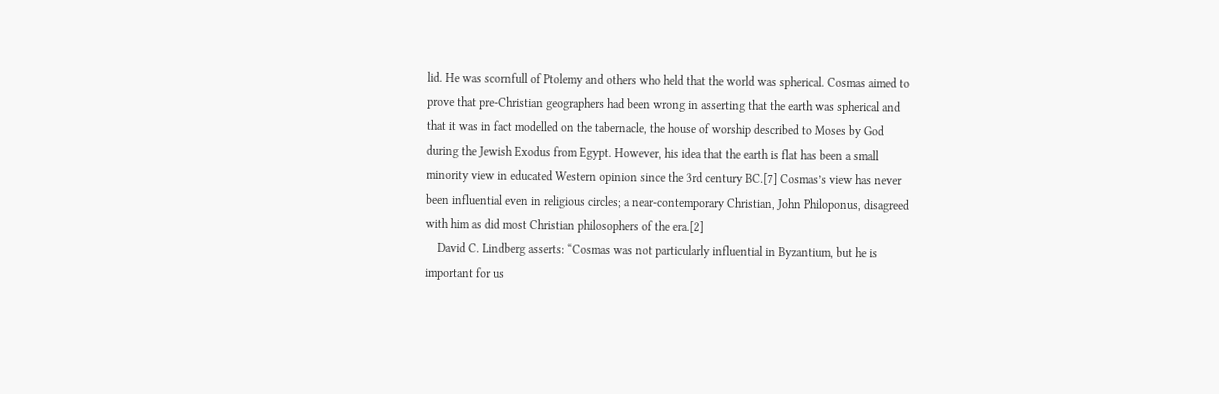lid. He was scornfull of Ptolemy and others who held that the world was spherical. Cosmas aimed to prove that pre-Christian geographers had been wrong in asserting that the earth was spherical and that it was in fact modelled on the tabernacle, the house of worship described to Moses by God during the Jewish Exodus from Egypt. However, his idea that the earth is flat has been a small minority view in educated Western opinion since the 3rd century BC.[7] Cosmas’s view has never been influential even in religious circles; a near-contemporary Christian, John Philoponus, disagreed with him as did most Christian philosophers of the era.[2]
    David C. Lindberg asserts: “Cosmas was not particularly influential in Byzantium, but he is important for us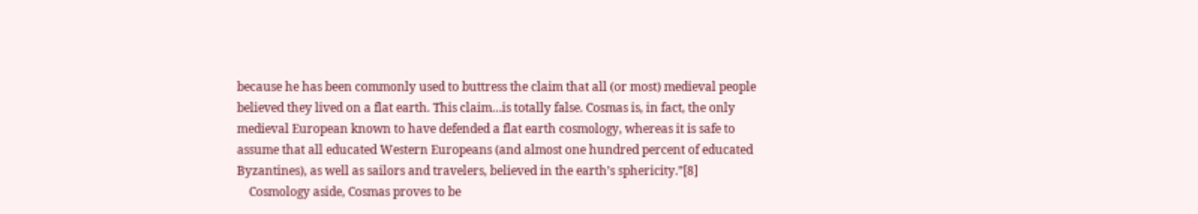because he has been commonly used to buttress the claim that all (or most) medieval people believed they lived on a flat earth. This claim…is totally false. Cosmas is, in fact, the only medieval European known to have defended a flat earth cosmology, whereas it is safe to assume that all educated Western Europeans (and almost one hundred percent of educated Byzantines), as well as sailors and travelers, believed in the earth’s sphericity.”[8]
    Cosmology aside, Cosmas proves to be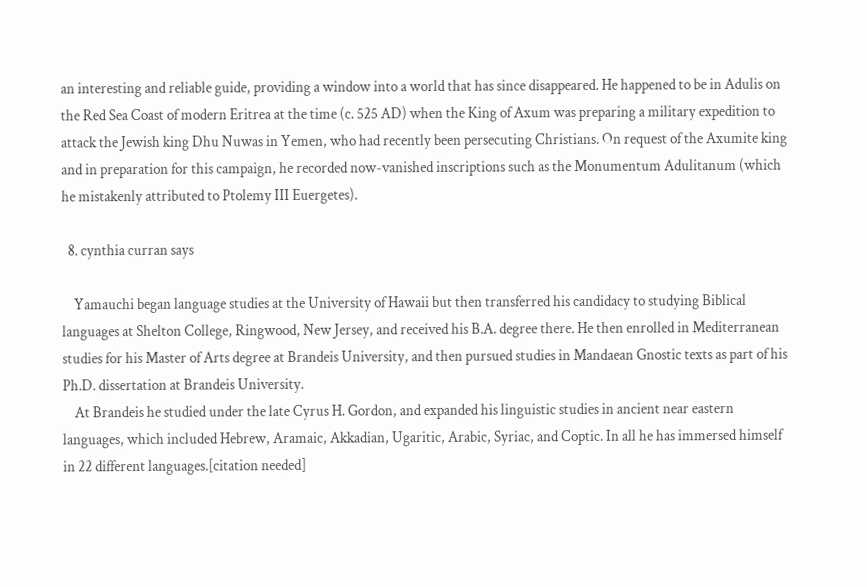an interesting and reliable guide, providing a window into a world that has since disappeared. He happened to be in Adulis on the Red Sea Coast of modern Eritrea at the time (c. 525 AD) when the King of Axum was preparing a military expedition to attack the Jewish king Dhu Nuwas in Yemen, who had recently been persecuting Christians. On request of the Axumite king and in preparation for this campaign, he recorded now-vanished inscriptions such as the Monumentum Adulitanum (which he mistakenly attributed to Ptolemy III Euergetes).

  8. cynthia curran says

    Yamauchi began language studies at the University of Hawaii but then transferred his candidacy to studying Biblical languages at Shelton College, Ringwood, New Jersey, and received his B.A. degree there. He then enrolled in Mediterranean studies for his Master of Arts degree at Brandeis University, and then pursued studies in Mandaean Gnostic texts as part of his Ph.D. dissertation at Brandeis University.
    At Brandeis he studied under the late Cyrus H. Gordon, and expanded his linguistic studies in ancient near eastern languages, which included Hebrew, Aramaic, Akkadian, Ugaritic, Arabic, Syriac, and Coptic. In all he has immersed himself in 22 different languages.[citation needed]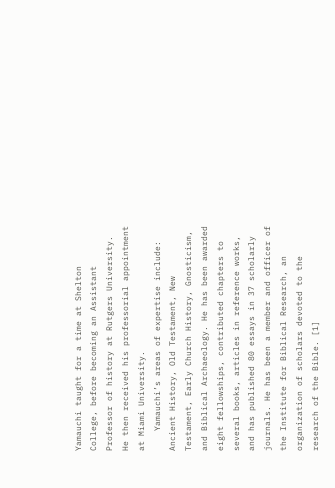Yamauchi taught for a time at Shelton College, before becoming an Assistant Professor of history at Rutgers University. He then received his professorial appointment at Miami University.
    Yamauchi’s areas of expertise include: Ancient History, Old Testament, New Testament, Early Church History, Gnosticism, and Biblical Archaeology. He has been awarded eight fellowships, contributed chapters to several books, articles in reference works, and has published 80 essays in 37 scholarly journals. He has been a member and officer of the Institute for Biblical Research, an organization of scholars devoted to the research of the Bible. [1]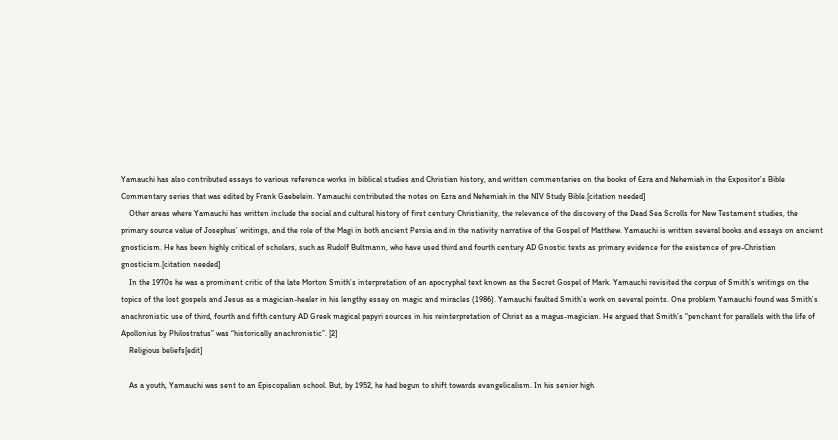Yamauchi has also contributed essays to various reference works in biblical studies and Christian history, and written commentaries on the books of Ezra and Nehemiah in the Expositor’s Bible Commentary series that was edited by Frank Gaebelein. Yamauchi contributed the notes on Ezra and Nehemiah in the NIV Study Bible.[citation needed]
    Other areas where Yamauchi has written include the social and cultural history of first century Christianity, the relevance of the discovery of the Dead Sea Scrolls for New Testament studies, the primary source value of Josephus’ writings, and the role of the Magi in both ancient Persia and in the nativity narrative of the Gospel of Matthew. Yamauchi is written several books and essays on ancient gnosticism. He has been highly critical of scholars, such as Rudolf Bultmann, who have used third and fourth century AD Gnostic texts as primary evidence for the existence of pre-Christian gnosticism.[citation needed]
    In the 1970s he was a prominent critic of the late Morton Smith’s interpretation of an apocryphal text known as the Secret Gospel of Mark. Yamauchi revisited the corpus of Smith’s writings on the topics of the lost gospels and Jesus as a magician-healer in his lengthy essay on magic and miracles (1986). Yamauchi faulted Smith’s work on several points. One problem Yamauchi found was Smith’s anachronistic use of third, fourth and fifth century AD Greek magical papyri sources in his reinterpretation of Christ as a magus-magician. He argued that Smith’s “penchant for parallels with the life of Apollonius by Philostratus” was “historically anachronistic”. [2]
    Religious beliefs[edit]

    As a youth, Yamauchi was sent to an Episcopalian school. But, by 1952, he had begun to shift towards evangelicalism. In his senior high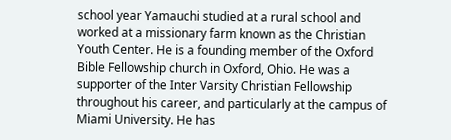school year Yamauchi studied at a rural school and worked at a missionary farm known as the Christian Youth Center. He is a founding member of the Oxford Bible Fellowship church in Oxford, Ohio. He was a supporter of the Inter Varsity Christian Fellowship throughout his career, and particularly at the campus of Miami University. He has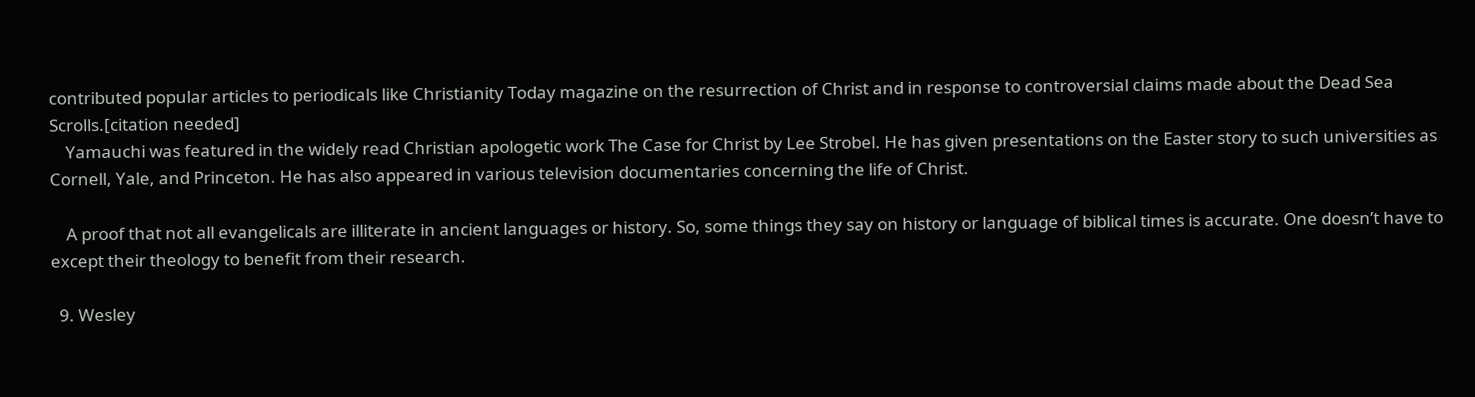contributed popular articles to periodicals like Christianity Today magazine on the resurrection of Christ and in response to controversial claims made about the Dead Sea Scrolls.[citation needed]
    Yamauchi was featured in the widely read Christian apologetic work The Case for Christ by Lee Strobel. He has given presentations on the Easter story to such universities as Cornell, Yale, and Princeton. He has also appeared in various television documentaries concerning the life of Christ.

    A proof that not all evangelicals are illiterate in ancient languages or history. So, some things they say on history or language of biblical times is accurate. One doesn’t have to except their theology to benefit from their research.

  9. Wesley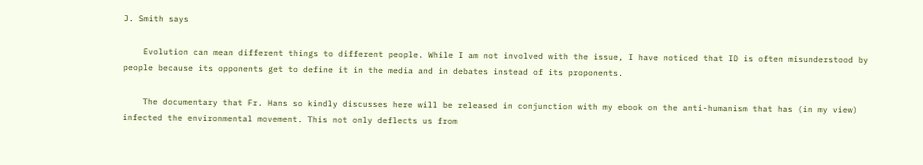J. Smith says

    Evolution can mean different things to different people. While I am not involved with the issue, I have noticed that ID is often misunderstood by people because its opponents get to define it in the media and in debates instead of its proponents.

    The documentary that Fr. Hans so kindly discusses here will be released in conjunction with my ebook on the anti-humanism that has (in my view) infected the environmental movement. This not only deflects us from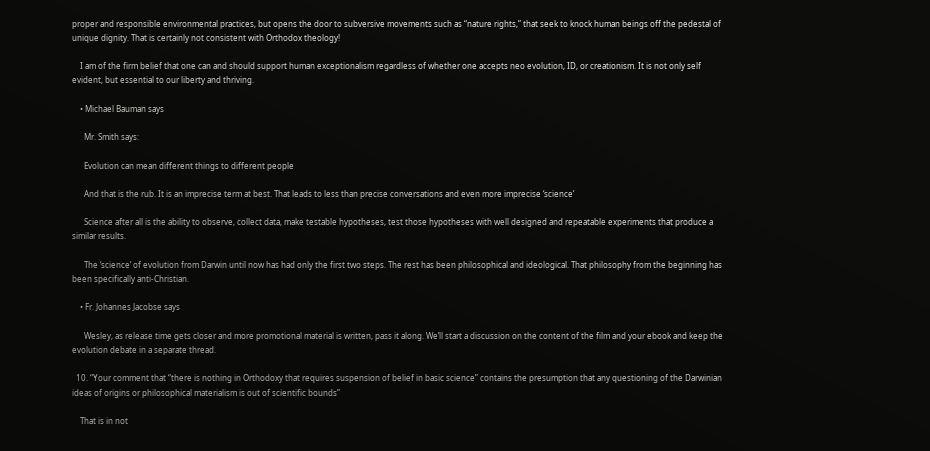proper and responsible environmental practices, but opens the door to subversive movements such as “nature rights,” that seek to knock human beings off the pedestal of unique dignity. That is certainly not consistent with Orthodox theology!

    I am of the firm belief that one can and should support human exceptionalism regardless of whether one accepts neo evolution, ID, or creationism. It is not only self evident, but essential to our liberty and thriving.

    • Michael Bauman says

      Mr. Smith says:

      Evolution can mean different things to different people

      And that is the rub. It is an imprecise term at best. That leads to less than precise conversations and even more imprecise ‘science’

      Science after all is the ability to observe, collect data, make testable hypotheses, test those hypotheses with well designed and repeatable experiments that produce a similar results.

      The ‘science’ of evolution from Darwin until now has had only the first two steps. The rest has been philosophical and ideological. That philosophy from the beginning has been specifically anti-Christian.

    • Fr. Johannes Jacobse says

      Wesley, as release time gets closer and more promotional material is written, pass it along. We’ll start a discussion on the content of the film and your ebook and keep the evolution debate in a separate thread.

  10. “Your comment that “there is nothing in Orthodoxy that requires suspension of belief in basic science” contains the presumption that any questioning of the Darwinian ideas of origins or philosophical materialism is out of scientific bounds”

    That is in not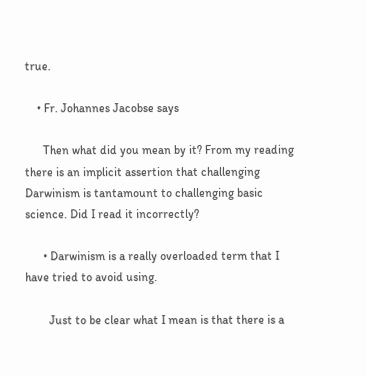true.

    • Fr. Johannes Jacobse says

      Then what did you mean by it? From my reading there is an implicit assertion that challenging Darwinism is tantamount to challenging basic science. Did I read it incorrectly?

      • Darwinism is a really overloaded term that I have tried to avoid using.

        Just to be clear what I mean is that there is a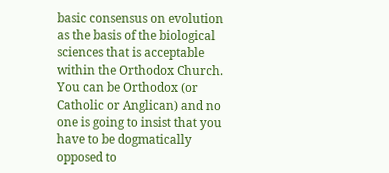basic consensus on evolution as the basis of the biological sciences that is acceptable within the Orthodox Church. You can be Orthodox (or Catholic or Anglican) and no one is going to insist that you have to be dogmatically opposed to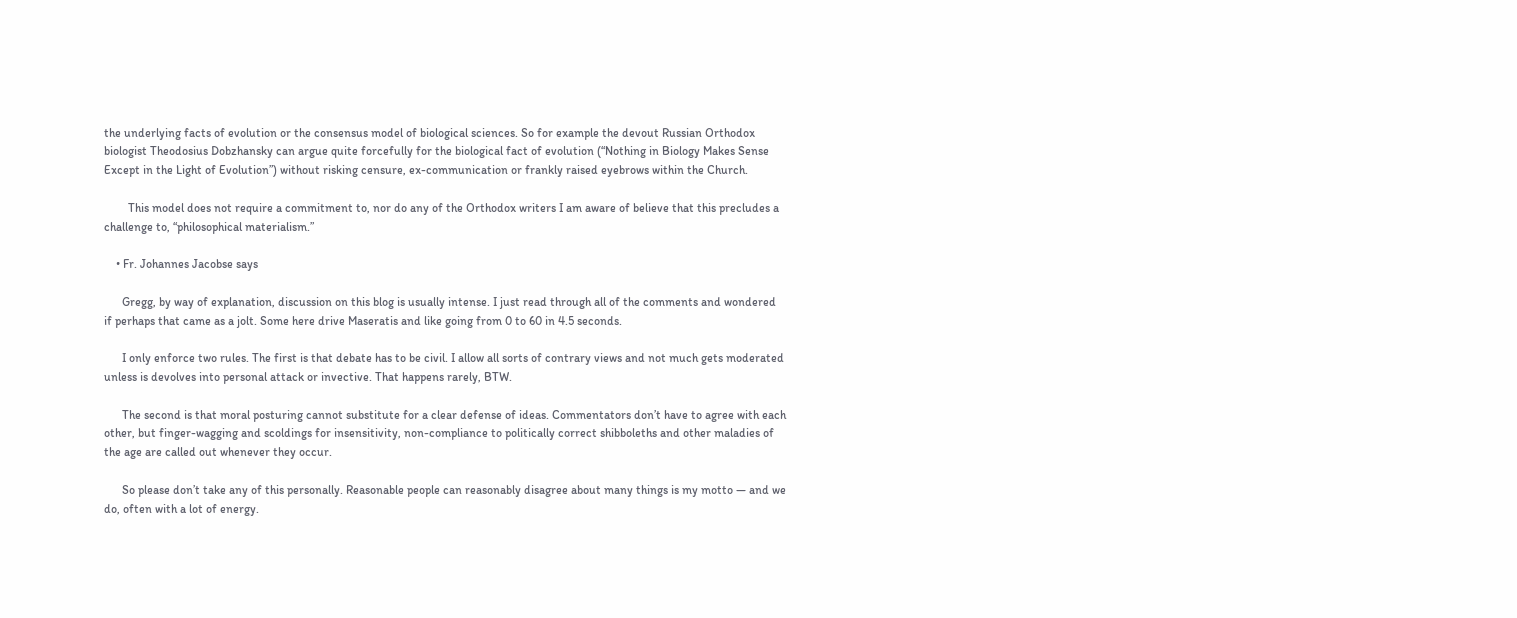the underlying facts of evolution or the consensus model of biological sciences. So for example the devout Russian Orthodox biologist Theodosius Dobzhansky can argue quite forcefully for the biological fact of evolution (“Nothing in Biology Makes Sense Except in the Light of Evolution”) without risking censure, ex-communication or frankly raised eyebrows within the Church.

        This model does not require a commitment to, nor do any of the Orthodox writers I am aware of believe that this precludes a challenge to, “philosophical materialism.”

    • Fr. Johannes Jacobse says

      Gregg, by way of explanation, discussion on this blog is usually intense. I just read through all of the comments and wondered if perhaps that came as a jolt. Some here drive Maseratis and like going from 0 to 60 in 4.5 seconds.

      I only enforce two rules. The first is that debate has to be civil. I allow all sorts of contrary views and not much gets moderated unless is devolves into personal attack or invective. That happens rarely, BTW.

      The second is that moral posturing cannot substitute for a clear defense of ideas. Commentators don’t have to agree with each other, but finger-wagging and scoldings for insensitivity, non-compliance to politically correct shibboleths and other maladies of the age are called out whenever they occur.

      So please don’t take any of this personally. Reasonable people can reasonably disagree about many things is my motto — and we do, often with a lot of energy.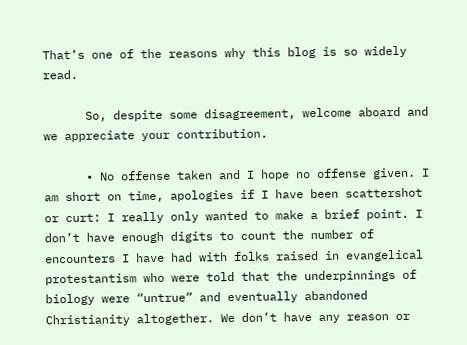That’s one of the reasons why this blog is so widely read.

      So, despite some disagreement, welcome aboard and we appreciate your contribution.

      • No offense taken and I hope no offense given. I am short on time, apologies if I have been scattershot or curt: I really only wanted to make a brief point. I don’t have enough digits to count the number of encounters I have had with folks raised in evangelical protestantism who were told that the underpinnings of biology were “untrue” and eventually abandoned Christianity altogether. We don’t have any reason or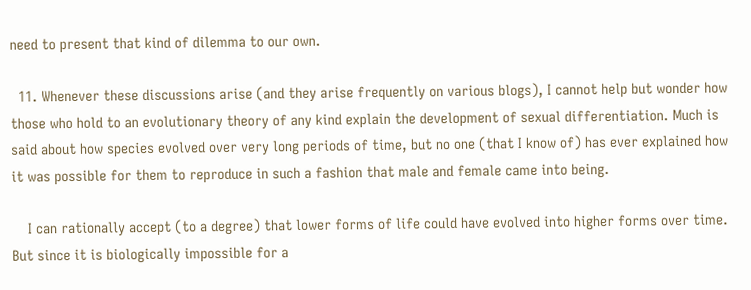need to present that kind of dilemma to our own.

  11. Whenever these discussions arise (and they arise frequently on various blogs), I cannot help but wonder how those who hold to an evolutionary theory of any kind explain the development of sexual differentiation. Much is said about how species evolved over very long periods of time, but no one (that I know of) has ever explained how it was possible for them to reproduce in such a fashion that male and female came into being.

    I can rationally accept (to a degree) that lower forms of life could have evolved into higher forms over time. But since it is biologically impossible for a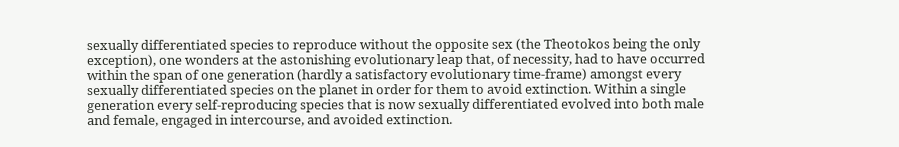sexually differentiated species to reproduce without the opposite sex (the Theotokos being the only exception), one wonders at the astonishing evolutionary leap that, of necessity, had to have occurred within the span of one generation (hardly a satisfactory evolutionary time-frame) amongst every sexually differentiated species on the planet in order for them to avoid extinction. Within a single generation every self-reproducing species that is now sexually differentiated evolved into both male and female, engaged in intercourse, and avoided extinction.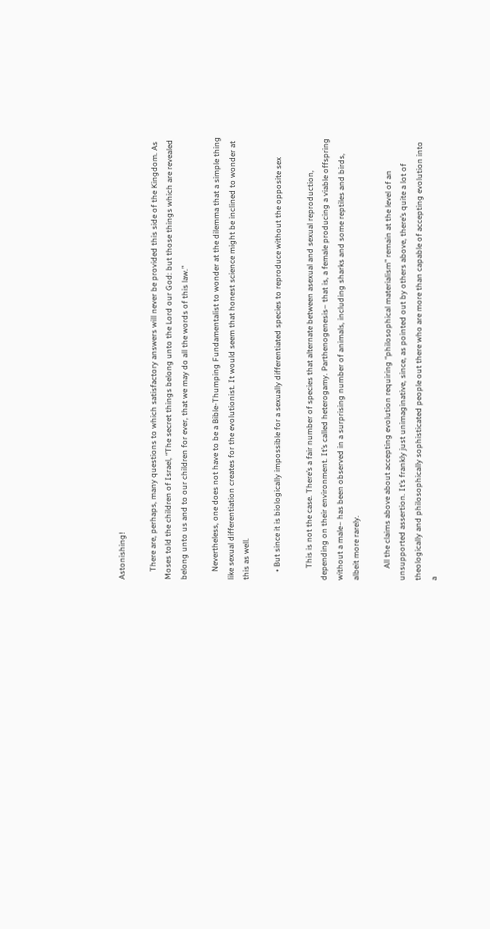Astonishing!

    There are, perhaps, many questions to which satisfactory answers will never be provided this side of the Kingdom. As Moses told the children of Israel, “The secret things belong unto the Lord our God: but those things which are revealed belong unto us and to our children for ever, that we may do all the words of this law.”

    Nevertheless, one does not have to be a Bible-Thumping Fundamentalist to wonder at the dilemma that a simple thing like sexual differentiation creates for the evolutionist. It would seem that honest science might be inclined to wonder at this as well.

    • But since it is biologically impossible for a sexually differentiated species to reproduce without the opposite sex

      This is not the case. There’s a fair number of species that alternate between asexual and sexual reproduction, depending on their environment. It’s called heterogamy. Parthenogenesis– that is, a female producing a viable offspring without a male– has been observed in a surprising number of animals, including sharks and some reptiles and birds, albeit more rarely.

      All the claims above about accepting evolution requiring “philosophical materialism” remain at the level of an unsupported assertion. It’s frankly just unimaginative, since, as pointed out by others above, there’s quite a lot of theologically and philosophically sophisticated people out there who are more than capable of accepting evolution into a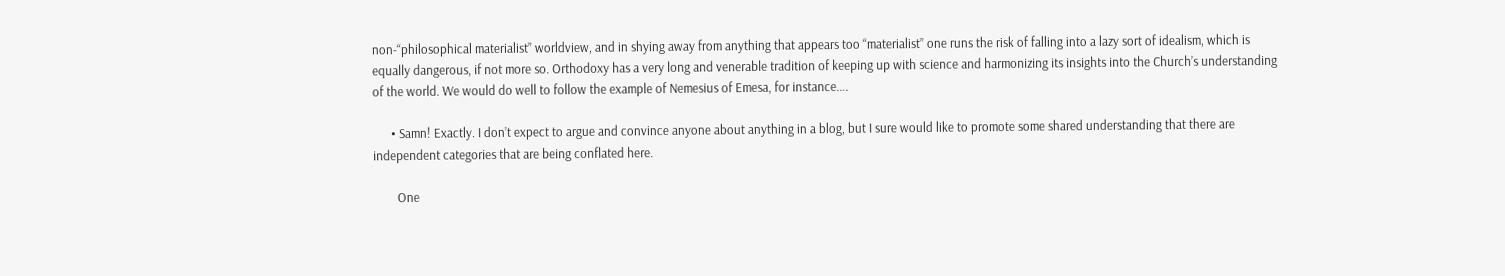non-“philosophical materialist” worldview, and in shying away from anything that appears too “materialist” one runs the risk of falling into a lazy sort of idealism, which is equally dangerous, if not more so. Orthodoxy has a very long and venerable tradition of keeping up with science and harmonizing its insights into the Church’s understanding of the world. We would do well to follow the example of Nemesius of Emesa, for instance….

      • Samn! Exactly. I don’t expect to argue and convince anyone about anything in a blog, but I sure would like to promote some shared understanding that there are independent categories that are being conflated here.

        One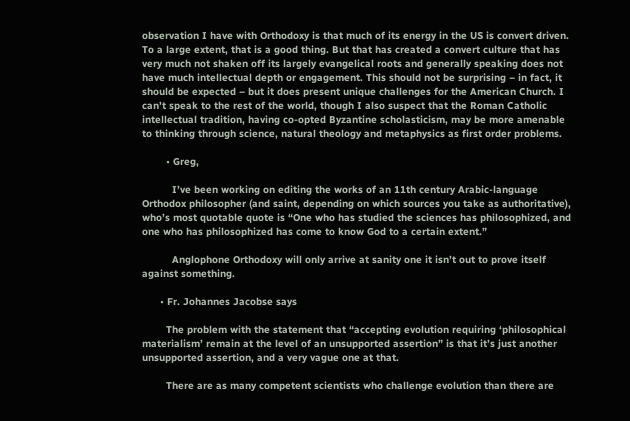observation I have with Orthodoxy is that much of its energy in the US is convert driven. To a large extent, that is a good thing. But that has created a convert culture that has very much not shaken off its largely evangelical roots and generally speaking does not have much intellectual depth or engagement. This should not be surprising – in fact, it should be expected – but it does present unique challenges for the American Church. I can’t speak to the rest of the world, though I also suspect that the Roman Catholic intellectual tradition, having co-opted Byzantine scholasticism, may be more amenable to thinking through science, natural theology and metaphysics as first order problems.

        • Greg,

          I’ve been working on editing the works of an 11th century Arabic-language Orthodox philosopher (and saint, depending on which sources you take as authoritative), who’s most quotable quote is “One who has studied the sciences has philosophized, and one who has philosophized has come to know God to a certain extent.”

          Anglophone Orthodoxy will only arrive at sanity one it isn’t out to prove itself against something.

      • Fr. Johannes Jacobse says

        The problem with the statement that “accepting evolution requiring ‘philosophical materialism’ remain at the level of an unsupported assertion” is that it’s just another unsupported assertion, and a very vague one at that.

        There are as many competent scientists who challenge evolution than there are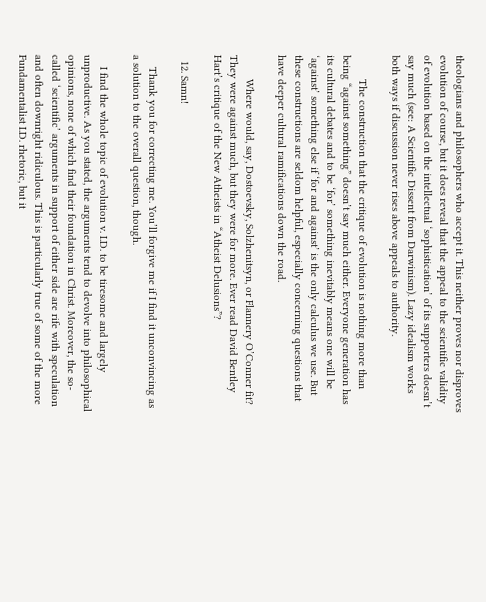theologians and philosophers who accept it. This neither proves nor disproves evolution of course, but it does reveal that the appeal to the scientific validity of evolution based on the intellectual ‘sophistication’ of its supporters doesn’t say much (see: A Scientific Dissent from Darwinism). Lazy idealism works both ways if discussion never rises above appeals to authority.

        The construction that the critique of evolution is nothing more than being “against something” doesn’t say much either. Everyone generation has its cultural debates and to be ‘for’ something inevitably means one will be ‘against’ something else if ‘for and against’ is the only calculus we use. But these constructions are seldom helpful, especially concerning questions that have deeper cultural ramifications down the road.

        Where would, say, Dostoevsky, Solzhenitsyn, or Flannery O’Conner fit? They were against much, but they were for more. Ever read David Bentley Hart’s critique of the New Atheists in “Atheist Delusions”?

  12. Samn!

    Thank you for correcting me. You’ll forgive me if I find it unconvincing as a solution to the overall question, though.

    I find the whole topic of evolution v. I.D. to be tiresome and largely unproductive. As you stated, the arguments tend to devolve into philosophical opinions, none of which find their foundation in Christ. Moreover, the so-called ‘scientific’ arguments in support of either side are rife with speculation and often downright ridiculous. This is particularly true of some of the more Fundamentalist I.D. rhetoric, but it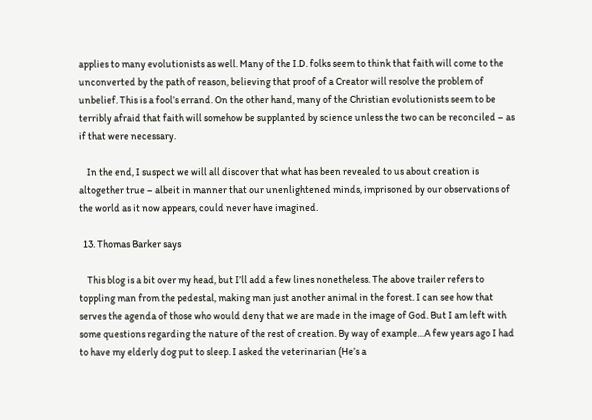applies to many evolutionists as well. Many of the I.D. folks seem to think that faith will come to the unconverted by the path of reason, believing that proof of a Creator will resolve the problem of unbelief. This is a fool’s errand. On the other hand, many of the Christian evolutionists seem to be terribly afraid that faith will somehow be supplanted by science unless the two can be reconciled – as if that were necessary.

    In the end, I suspect we will all discover that what has been revealed to us about creation is altogether true – albeit in manner that our unenlightened minds, imprisoned by our observations of the world as it now appears, could never have imagined.

  13. Thomas Barker says

    This blog is a bit over my head, but I’ll add a few lines nonetheless. The above trailer refers to toppling man from the pedestal, making man just another animal in the forest. I can see how that serves the agenda of those who would deny that we are made in the image of God. But I am left with some questions regarding the nature of the rest of creation. By way of example…A few years ago I had to have my elderly dog put to sleep. I asked the veterinarian (He’s a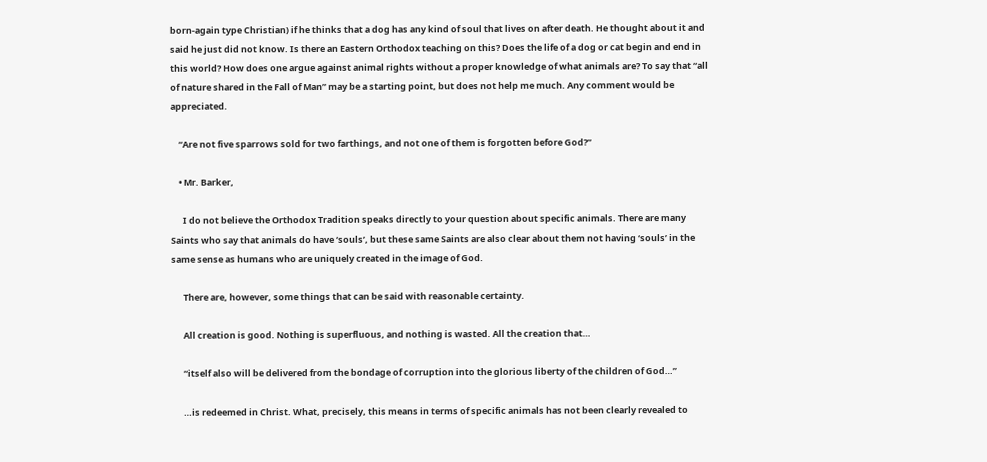born-again type Christian) if he thinks that a dog has any kind of soul that lives on after death. He thought about it and said he just did not know. Is there an Eastern Orthodox teaching on this? Does the life of a dog or cat begin and end in this world? How does one argue against animal rights without a proper knowledge of what animals are? To say that “all of nature shared in the Fall of Man” may be a starting point, but does not help me much. Any comment would be appreciated.

    “Are not five sparrows sold for two farthings, and not one of them is forgotten before God?”

    • Mr. Barker,

      I do not believe the Orthodox Tradition speaks directly to your question about specific animals. There are many Saints who say that animals do have ‘souls’, but these same Saints are also clear about them not having ‘souls’ in the same sense as humans who are uniquely created in the image of God.

      There are, however, some things that can be said with reasonable certainty.

      All creation is good. Nothing is superfluous, and nothing is wasted. All the creation that…

      “itself also will be delivered from the bondage of corruption into the glorious liberty of the children of God…”

      …is redeemed in Christ. What, precisely, this means in terms of specific animals has not been clearly revealed to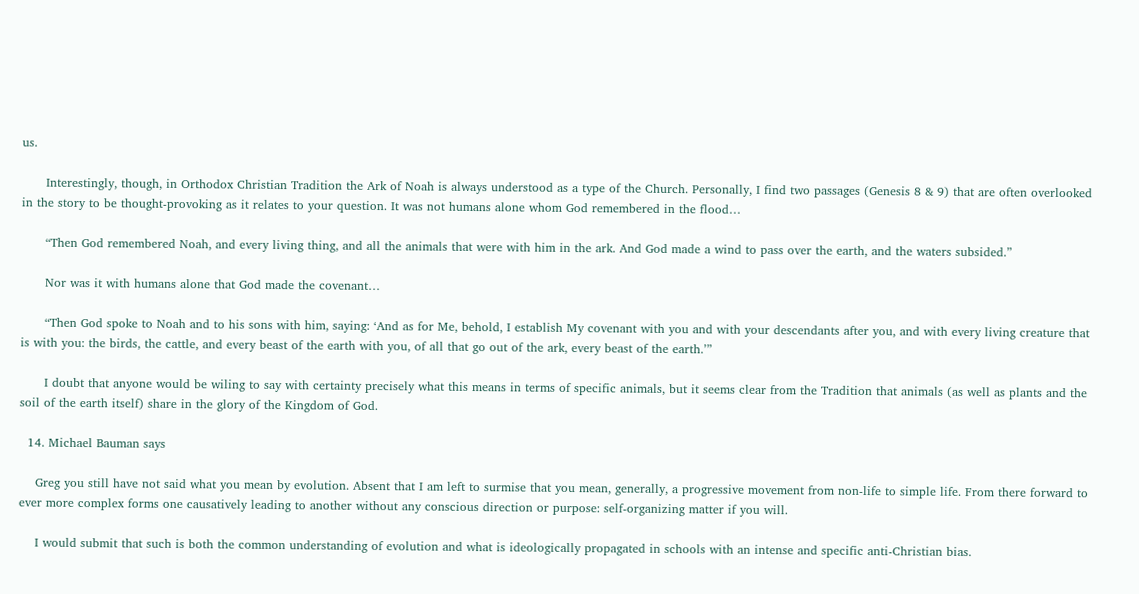us.

      Interestingly, though, in Orthodox Christian Tradition the Ark of Noah is always understood as a type of the Church. Personally, I find two passages (Genesis 8 & 9) that are often overlooked in the story to be thought-provoking as it relates to your question. It was not humans alone whom God remembered in the flood…

      “Then God remembered Noah, and every living thing, and all the animals that were with him in the ark. And God made a wind to pass over the earth, and the waters subsided.”

      Nor was it with humans alone that God made the covenant…

      “Then God spoke to Noah and to his sons with him, saying: ‘And as for Me, behold, I establish My covenant with you and with your descendants after you, and with every living creature that is with you: the birds, the cattle, and every beast of the earth with you, of all that go out of the ark, every beast of the earth.’”

      I doubt that anyone would be wiling to say with certainty precisely what this means in terms of specific animals, but it seems clear from the Tradition that animals (as well as plants and the soil of the earth itself) share in the glory of the Kingdom of God.

  14. Michael Bauman says

    Greg you still have not said what you mean by evolution. Absent that I am left to surmise that you mean, generally, a progressive movement from non-life to simple life. From there forward to ever more complex forms one causatively leading to another without any conscious direction or purpose: self-organizing matter if you will.

    I would submit that such is both the common understanding of evolution and what is ideologically propagated in schools with an intense and specific anti-Christian bias.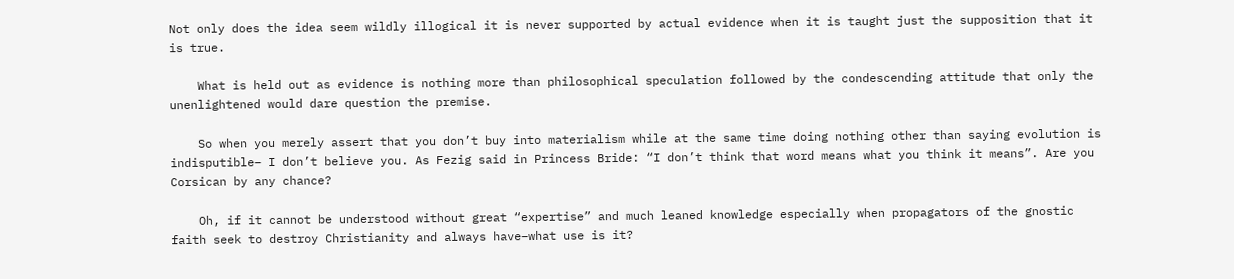Not only does the idea seem wildly illogical it is never supported by actual evidence when it is taught just the supposition that it is true.

    What is held out as evidence is nothing more than philosophical speculation followed by the condescending attitude that only the unenlightened would dare question the premise.

    So when you merely assert that you don’t buy into materialism while at the same time doing nothing other than saying evolution is indisputible– I don’t believe you. As Fezig said in Princess Bride: “I don’t think that word means what you think it means”. Are you Corsican by any chance?

    Oh, if it cannot be understood without great “expertise” and much leaned knowledge especially when propagators of the gnostic faith seek to destroy Christianity and always have–what use is it?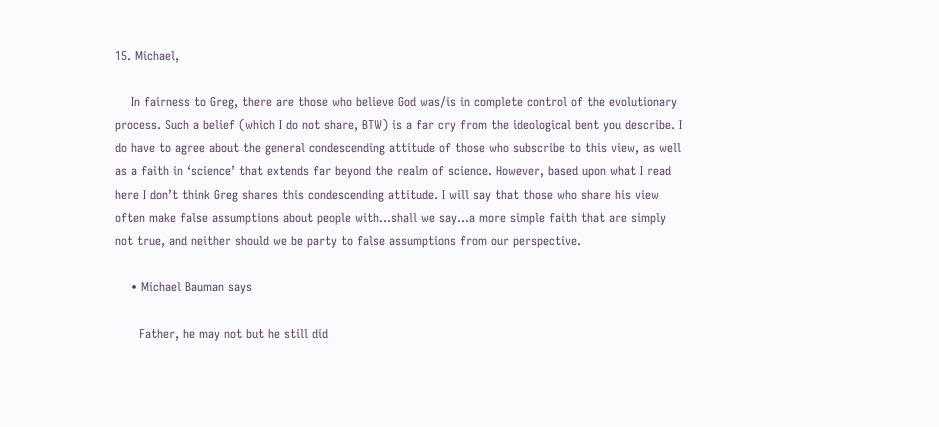15. Michael,

    In fairness to Greg, there are those who believe God was/is in complete control of the evolutionary process. Such a belief (which I do not share, BTW) is a far cry from the ideological bent you describe. I do have to agree about the general condescending attitude of those who subscribe to this view, as well as a faith in ‘science’ that extends far beyond the realm of science. However, based upon what I read here I don’t think Greg shares this condescending attitude. I will say that those who share his view often make false assumptions about people with…shall we say…a more simple faith that are simply not true, and neither should we be party to false assumptions from our perspective.

    • Michael Bauman says

      Father, he may not but he still did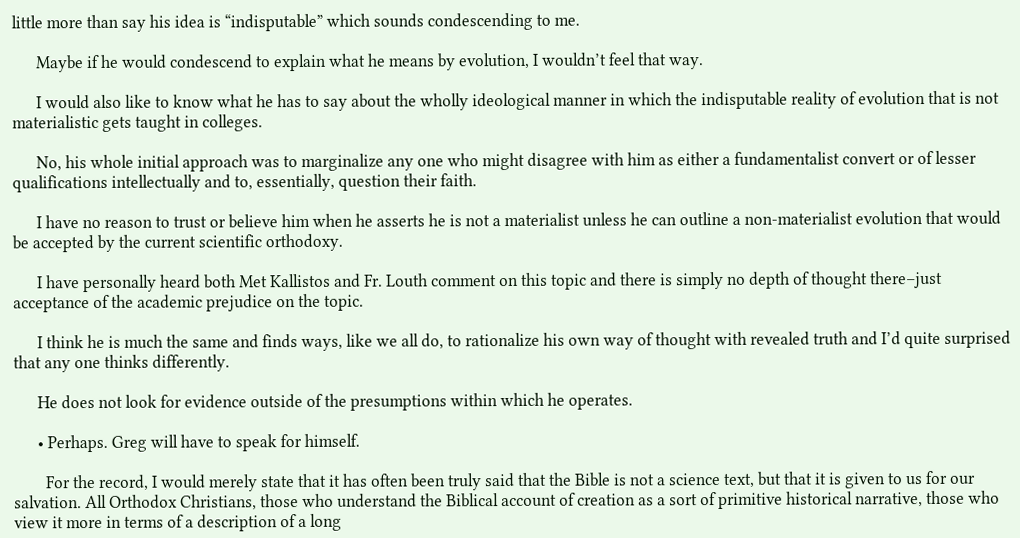little more than say his idea is “indisputable” which sounds condescending to me.

      Maybe if he would condescend to explain what he means by evolution, I wouldn’t feel that way.

      I would also like to know what he has to say about the wholly ideological manner in which the indisputable reality of evolution that is not materialistic gets taught in colleges.

      No, his whole initial approach was to marginalize any one who might disagree with him as either a fundamentalist convert or of lesser qualifications intellectually and to, essentially, question their faith.

      I have no reason to trust or believe him when he asserts he is not a materialist unless he can outline a non-materialist evolution that would be accepted by the current scientific orthodoxy.

      I have personally heard both Met Kallistos and Fr. Louth comment on this topic and there is simply no depth of thought there–just acceptance of the academic prejudice on the topic.

      I think he is much the same and finds ways, like we all do, to rationalize his own way of thought with revealed truth and I’d quite surprised that any one thinks differently.

      He does not look for evidence outside of the presumptions within which he operates.

      • Perhaps. Greg will have to speak for himself.

        For the record, I would merely state that it has often been truly said that the Bible is not a science text, but that it is given to us for our salvation. All Orthodox Christians, those who understand the Biblical account of creation as a sort of primitive historical narrative, those who view it more in terms of a description of a long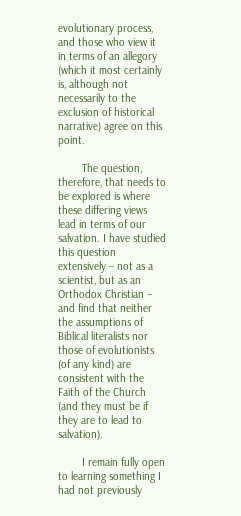evolutionary process, and those who view it in terms of an allegory (which it most certainly is, although not necessarily to the exclusion of historical narrative) agree on this point.

        The question, therefore, that needs to be explored is where these differing views lead in terms of our salvation. I have studied this question extensively – not as a scientist, but as an Orthodox Christian – and find that neither the assumptions of Biblical literalists nor those of evolutionists (of any kind) are consistent with the Faith of the Church (and they must be if they are to lead to salvation).

        I remain fully open to learning something I had not previously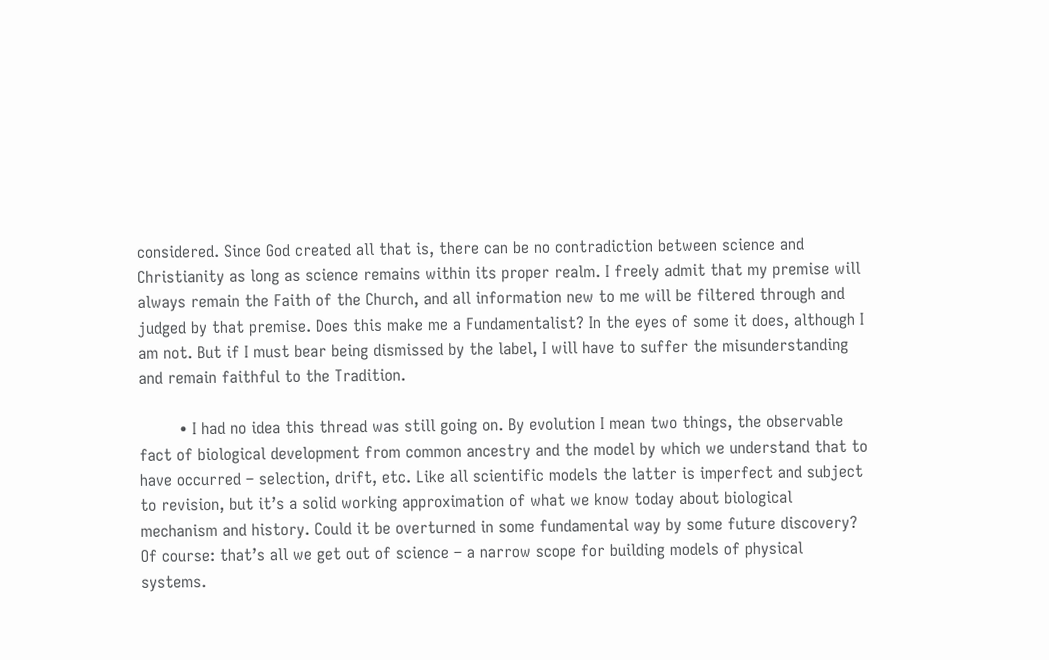considered. Since God created all that is, there can be no contradiction between science and Christianity as long as science remains within its proper realm. I freely admit that my premise will always remain the Faith of the Church, and all information new to me will be filtered through and judged by that premise. Does this make me a Fundamentalist? In the eyes of some it does, although I am not. But if I must bear being dismissed by the label, I will have to suffer the misunderstanding and remain faithful to the Tradition.

        • I had no idea this thread was still going on. By evolution I mean two things, the observable fact of biological development from common ancestry and the model by which we understand that to have occurred – selection, drift, etc. Like all scientific models the latter is imperfect and subject to revision, but it’s a solid working approximation of what we know today about biological mechanism and history. Could it be overturned in some fundamental way by some future discovery? Of course: that’s all we get out of science – a narrow scope for building models of physical systems.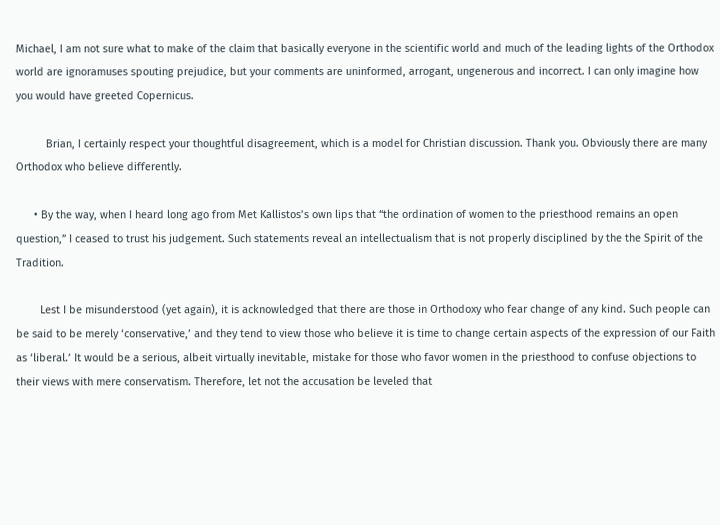Michael, I am not sure what to make of the claim that basically everyone in the scientific world and much of the leading lights of the Orthodox world are ignoramuses spouting prejudice, but your comments are uninformed, arrogant, ungenerous and incorrect. I can only imagine how you would have greeted Copernicus.

          Brian, I certainly respect your thoughtful disagreement, which is a model for Christian discussion. Thank you. Obviously there are many Orthodox who believe differently.

      • By the way, when I heard long ago from Met Kallistos’s own lips that “the ordination of women to the priesthood remains an open question,” I ceased to trust his judgement. Such statements reveal an intellectualism that is not properly disciplined by the the Spirit of the Tradition.

        Lest I be misunderstood (yet again), it is acknowledged that there are those in Orthodoxy who fear change of any kind. Such people can be said to be merely ‘conservative,’ and they tend to view those who believe it is time to change certain aspects of the expression of our Faith as ‘liberal.’ It would be a serious, albeit virtually inevitable, mistake for those who favor women in the priesthood to confuse objections to their views with mere conservatism. Therefore, let not the accusation be leveled that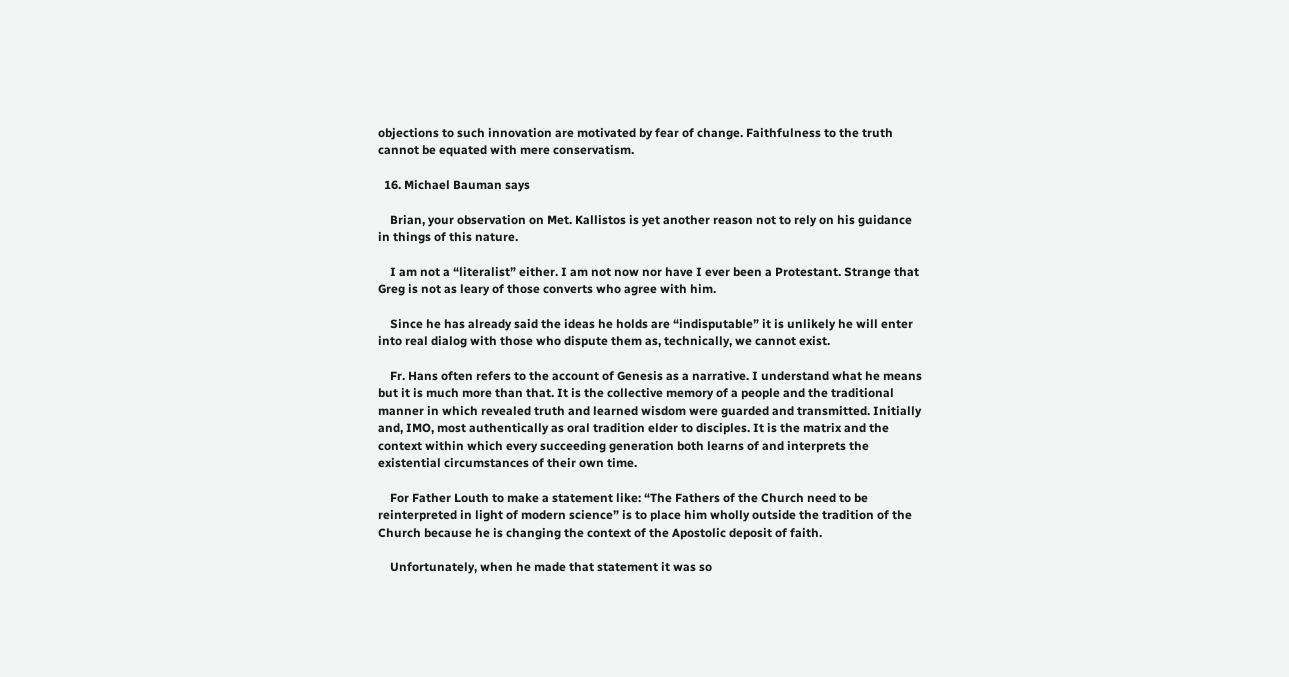objections to such innovation are motivated by fear of change. Faithfulness to the truth cannot be equated with mere conservatism.

  16. Michael Bauman says

    Brian, your observation on Met. Kallistos is yet another reason not to rely on his guidance in things of this nature.

    I am not a “literalist” either. I am not now nor have I ever been a Protestant. Strange that Greg is not as leary of those converts who agree with him.

    Since he has already said the ideas he holds are “indisputable” it is unlikely he will enter into real dialog with those who dispute them as, technically, we cannot exist.

    Fr. Hans often refers to the account of Genesis as a narrative. I understand what he means but it is much more than that. It is the collective memory of a people and the traditional manner in which revealed truth and learned wisdom were guarded and transmitted. Initially and, IMO, most authentically as oral tradition elder to disciples. It is the matrix and the context within which every succeeding generation both learns of and interprets the existential circumstances of their own time.

    For Father Louth to make a statement like: “The Fathers of the Church need to be reinterpreted in light of modern science” is to place him wholly outside the tradition of the Church because he is changing the context of the Apostolic deposit of faith.

    Unfortunately, when he made that statement it was so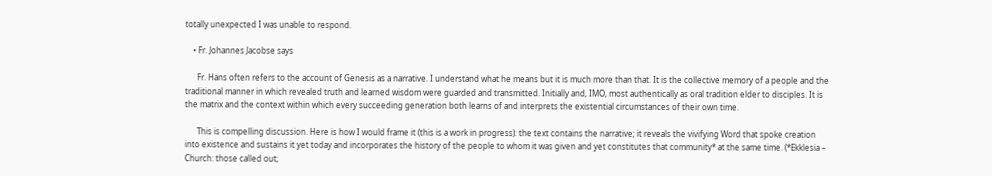totally unexpected I was unable to respond.

    • Fr. Johannes Jacobse says

      Fr. Hans often refers to the account of Genesis as a narrative. I understand what he means but it is much more than that. It is the collective memory of a people and the traditional manner in which revealed truth and learned wisdom were guarded and transmitted. Initially and, IMO, most authentically as oral tradition elder to disciples. It is the matrix and the context within which every succeeding generation both learns of and interprets the existential circumstances of their own time.

      This is compelling discussion. Here is how I would frame it (this is a work in progress): the text contains the narrative; it reveals the vivifying Word that spoke creation into existence and sustains it yet today and incorporates the history of the people to whom it was given and yet constitutes that community* at the same time. (*Ekklesia – Church: those called out;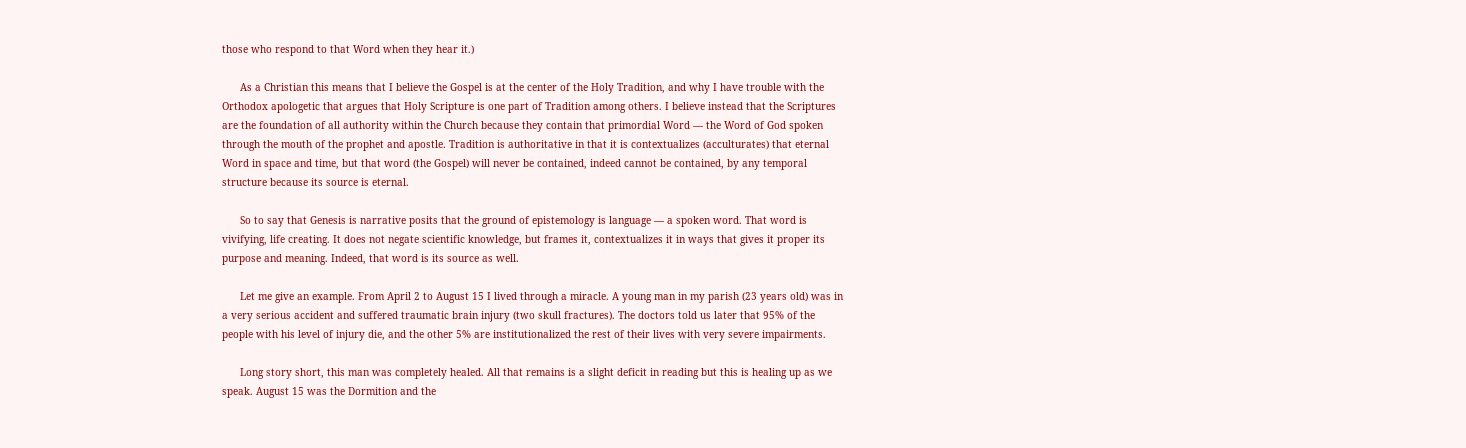those who respond to that Word when they hear it.)

      As a Christian this means that I believe the Gospel is at the center of the Holy Tradition, and why I have trouble with the Orthodox apologetic that argues that Holy Scripture is one part of Tradition among others. I believe instead that the Scriptures are the foundation of all authority within the Church because they contain that primordial Word — the Word of God spoken through the mouth of the prophet and apostle. Tradition is authoritative in that it is contextualizes (acculturates) that eternal Word in space and time, but that word (the Gospel) will never be contained, indeed cannot be contained, by any temporal structure because its source is eternal.

      So to say that Genesis is narrative posits that the ground of epistemology is language — a spoken word. That word is vivifying, life creating. It does not negate scientific knowledge, but frames it, contextualizes it in ways that gives it proper its purpose and meaning. Indeed, that word is its source as well.

      Let me give an example. From April 2 to August 15 I lived through a miracle. A young man in my parish (23 years old) was in a very serious accident and suffered traumatic brain injury (two skull fractures). The doctors told us later that 95% of the people with his level of injury die, and the other 5% are institutionalized the rest of their lives with very severe impairments.

      Long story short, this man was completely healed. All that remains is a slight deficit in reading but this is healing up as we speak. August 15 was the Dormition and the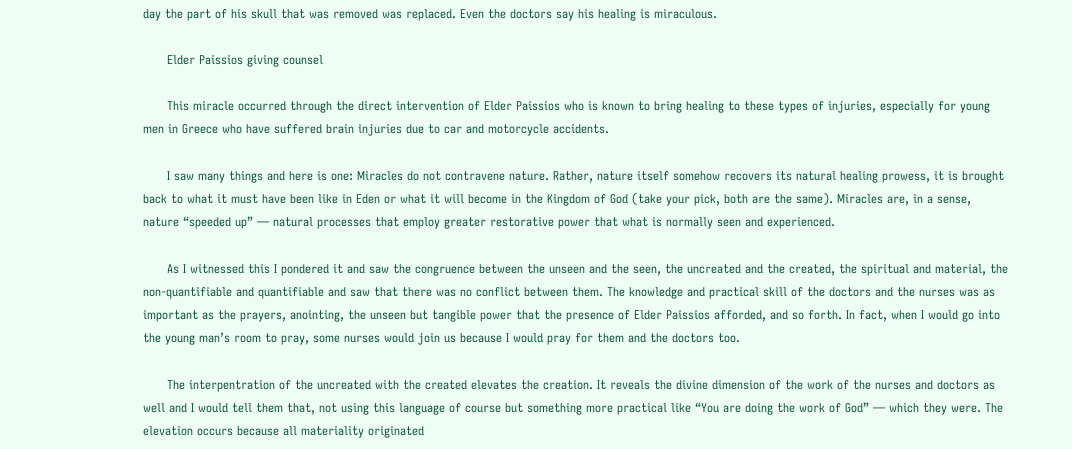day the part of his skull that was removed was replaced. Even the doctors say his healing is miraculous.

      Elder Paissios giving counsel

      This miracle occurred through the direct intervention of Elder Paissios who is known to bring healing to these types of injuries, especially for young men in Greece who have suffered brain injuries due to car and motorcycle accidents.

      I saw many things and here is one: Miracles do not contravene nature. Rather, nature itself somehow recovers its natural healing prowess, it is brought back to what it must have been like in Eden or what it will become in the Kingdom of God (take your pick, both are the same). Miracles are, in a sense, nature “speeded up” — natural processes that employ greater restorative power that what is normally seen and experienced.

      As I witnessed this I pondered it and saw the congruence between the unseen and the seen, the uncreated and the created, the spiritual and material, the non-quantifiable and quantifiable and saw that there was no conflict between them. The knowledge and practical skill of the doctors and the nurses was as important as the prayers, anointing, the unseen but tangible power that the presence of Elder Paissios afforded, and so forth. In fact, when I would go into the young man’s room to pray, some nurses would join us because I would pray for them and the doctors too.

      The interpentration of the uncreated with the created elevates the creation. It reveals the divine dimension of the work of the nurses and doctors as well and I would tell them that, not using this language of course but something more practical like “You are doing the work of God” — which they were. The elevation occurs because all materiality originated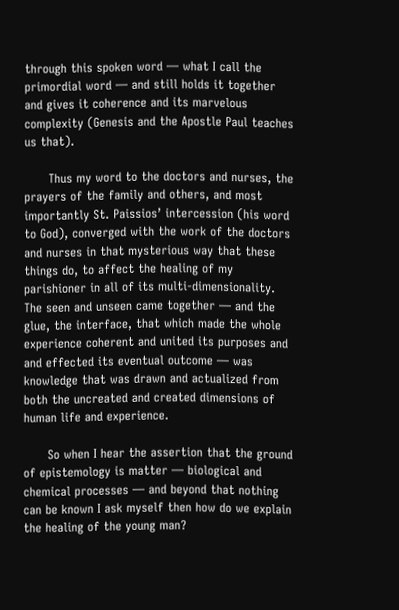through this spoken word — what I call the primordial word — and still holds it together and gives it coherence and its marvelous complexity (Genesis and the Apostle Paul teaches us that).

      Thus my word to the doctors and nurses, the prayers of the family and others, and most importantly St. Paissios’ intercession (his word to God), converged with the work of the doctors and nurses in that mysterious way that these things do, to affect the healing of my parishioner in all of its multi-dimensionality. The seen and unseen came together — and the glue, the interface, that which made the whole experience coherent and united its purposes and and effected its eventual outcome — was knowledge that was drawn and actualized from both the uncreated and created dimensions of human life and experience.

      So when I hear the assertion that the ground of epistemology is matter — biological and chemical processes — and beyond that nothing can be known I ask myself then how do we explain the healing of the young man?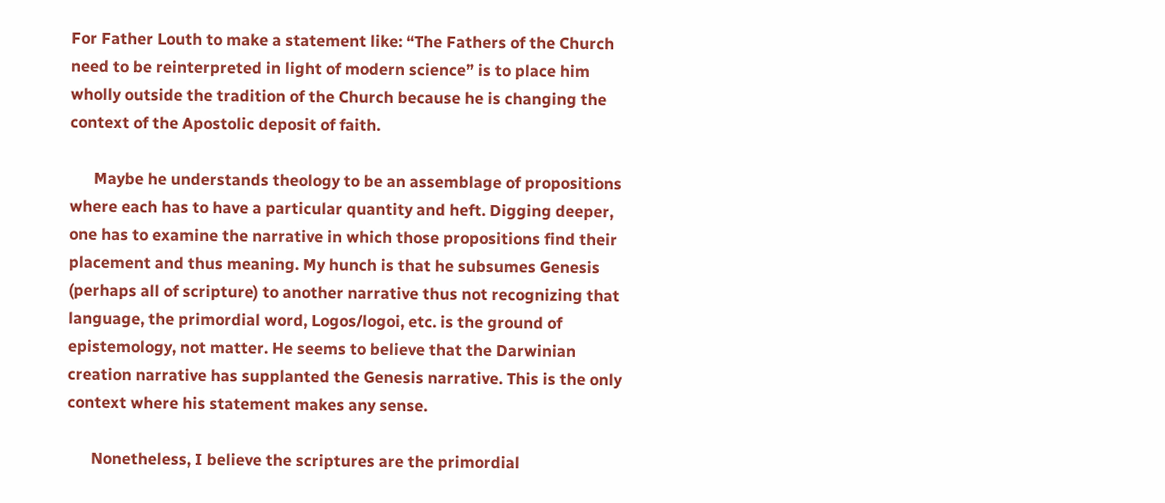For Father Louth to make a statement like: “The Fathers of the Church need to be reinterpreted in light of modern science” is to place him wholly outside the tradition of the Church because he is changing the context of the Apostolic deposit of faith.

      Maybe he understands theology to be an assemblage of propositions where each has to have a particular quantity and heft. Digging deeper, one has to examine the narrative in which those propositions find their placement and thus meaning. My hunch is that he subsumes Genesis (perhaps all of scripture) to another narrative thus not recognizing that language, the primordial word, Logos/logoi, etc. is the ground of epistemology, not matter. He seems to believe that the Darwinian creation narrative has supplanted the Genesis narrative. This is the only context where his statement makes any sense.

      Nonetheless, I believe the scriptures are the primordial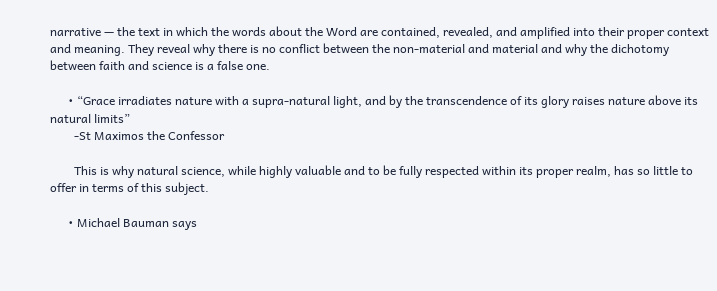narrative — the text in which the words about the Word are contained, revealed, and amplified into their proper context and meaning. They reveal why there is no conflict between the non-material and material and why the dichotomy between faith and science is a false one.

      • “Grace irradiates nature with a supra-natural light, and by the transcendence of its glory raises nature above its natural limits”
        -St Maximos the Confessor

        This is why natural science, while highly valuable and to be fully respected within its proper realm, has so little to offer in terms of this subject.

      • Michael Bauman says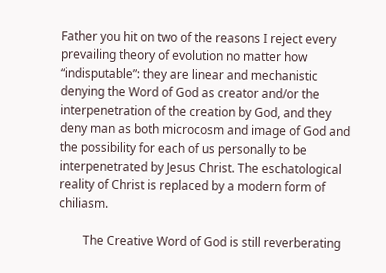Father you hit on two of the reasons I reject every prevailing theory of evolution no matter how “indisputable”: they are linear and mechanistic denying the Word of God as creator and/or the interpenetration of the creation by God, and they deny man as both microcosm and image of God and the possibility for each of us personally to be interpenetrated by Jesus Christ. The eschatological reality of Christ is replaced by a modern form of chiliasm.

        The Creative Word of God is still reverberating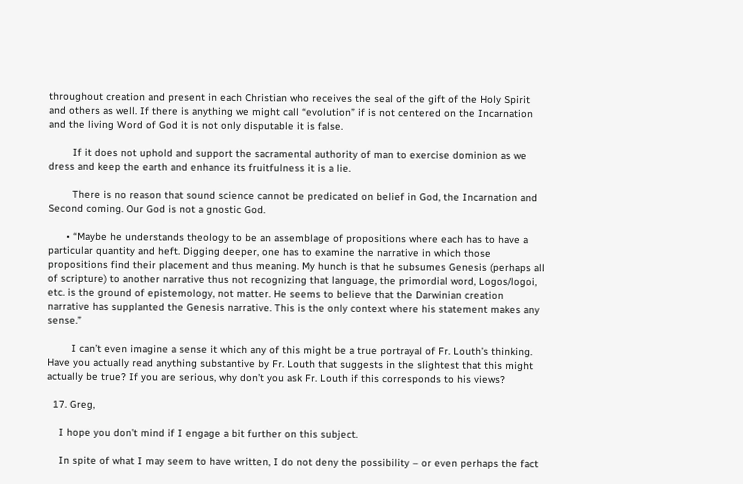throughout creation and present in each Christian who receives the seal of the gift of the Holy Spirit and others as well. If there is anything we might call “evolution” if is not centered on the Incarnation and the living Word of God it is not only disputable it is false.

        If it does not uphold and support the sacramental authority of man to exercise dominion as we dress and keep the earth and enhance its fruitfulness it is a lie.

        There is no reason that sound science cannot be predicated on belief in God, the Incarnation and Second coming. Our God is not a gnostic God.

      • “Maybe he understands theology to be an assemblage of propositions where each has to have a particular quantity and heft. Digging deeper, one has to examine the narrative in which those propositions find their placement and thus meaning. My hunch is that he subsumes Genesis (perhaps all of scripture) to another narrative thus not recognizing that language, the primordial word, Logos/logoi, etc. is the ground of epistemology, not matter. He seems to believe that the Darwinian creation narrative has supplanted the Genesis narrative. This is the only context where his statement makes any sense.”

        I can’t even imagine a sense it which any of this might be a true portrayal of Fr. Louth’s thinking. Have you actually read anything substantive by Fr. Louth that suggests in the slightest that this might actually be true? If you are serious, why don’t you ask Fr. Louth if this corresponds to his views?

  17. Greg,

    I hope you don’t mind if I engage a bit further on this subject.

    In spite of what I may seem to have written, I do not deny the possibility – or even perhaps the fact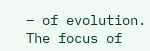– of evolution. The focus of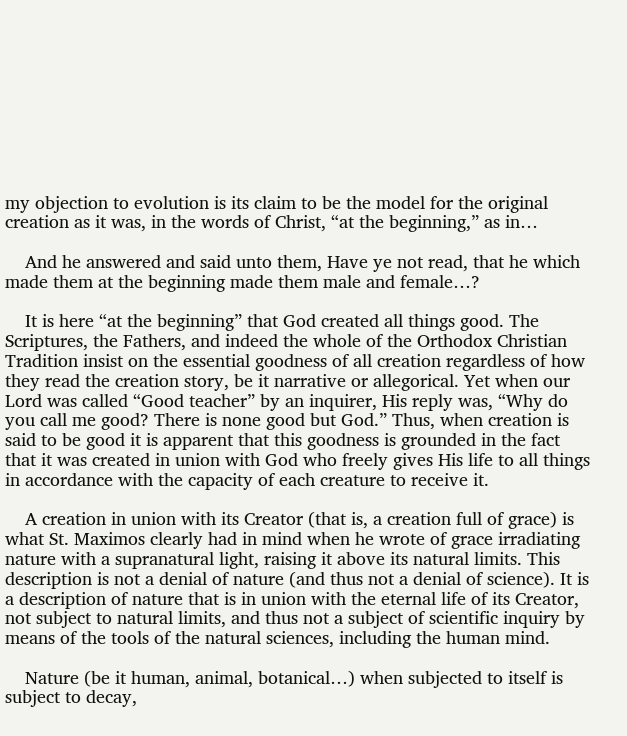my objection to evolution is its claim to be the model for the original creation as it was, in the words of Christ, “at the beginning,” as in…

    And he answered and said unto them, Have ye not read, that he which made them at the beginning made them male and female…?

    It is here “at the beginning” that God created all things good. The Scriptures, the Fathers, and indeed the whole of the Orthodox Christian Tradition insist on the essential goodness of all creation regardless of how they read the creation story, be it narrative or allegorical. Yet when our Lord was called “Good teacher” by an inquirer, His reply was, “Why do you call me good? There is none good but God.” Thus, when creation is said to be good it is apparent that this goodness is grounded in the fact that it was created in union with God who freely gives His life to all things in accordance with the capacity of each creature to receive it.

    A creation in union with its Creator (that is, a creation full of grace) is what St. Maximos clearly had in mind when he wrote of grace irradiating nature with a supranatural light, raising it above its natural limits. This description is not a denial of nature (and thus not a denial of science). It is a description of nature that is in union with the eternal life of its Creator, not subject to natural limits, and thus not a subject of scientific inquiry by means of the tools of the natural sciences, including the human mind.

    Nature (be it human, animal, botanical…) when subjected to itself is subject to decay,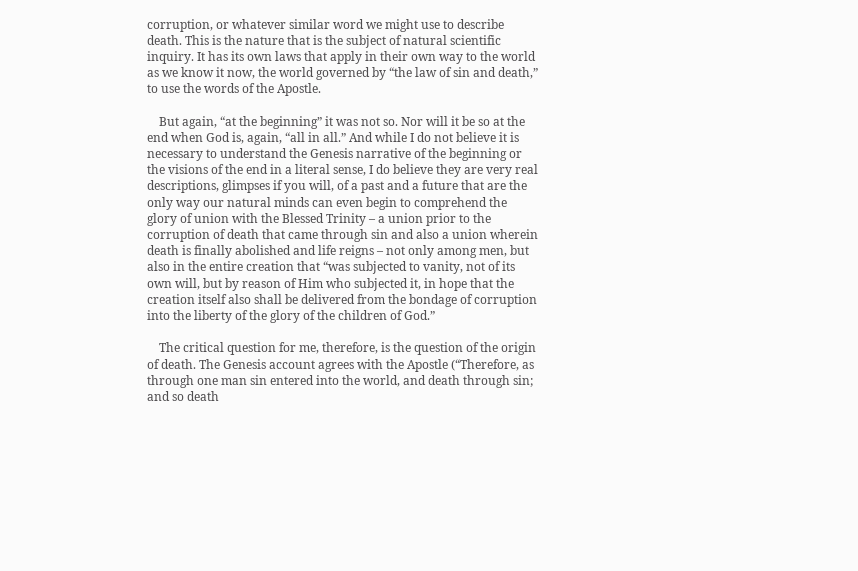corruption, or whatever similar word we might use to describe death. This is the nature that is the subject of natural scientific inquiry. It has its own laws that apply in their own way to the world as we know it now, the world governed by “the law of sin and death,” to use the words of the Apostle.

    But again, “at the beginning” it was not so. Nor will it be so at the end when God is, again, “all in all.” And while I do not believe it is necessary to understand the Genesis narrative of the beginning or the visions of the end in a literal sense, I do believe they are very real descriptions, glimpses if you will, of a past and a future that are the only way our natural minds can even begin to comprehend the glory of union with the Blessed Trinity – a union prior to the corruption of death that came through sin and also a union wherein death is finally abolished and life reigns – not only among men, but also in the entire creation that “was subjected to vanity, not of its own will, but by reason of Him who subjected it, in hope that the creation itself also shall be delivered from the bondage of corruption into the liberty of the glory of the children of God.”

    The critical question for me, therefore, is the question of the origin of death. The Genesis account agrees with the Apostle (“Therefore, as through one man sin entered into the world, and death through sin; and so death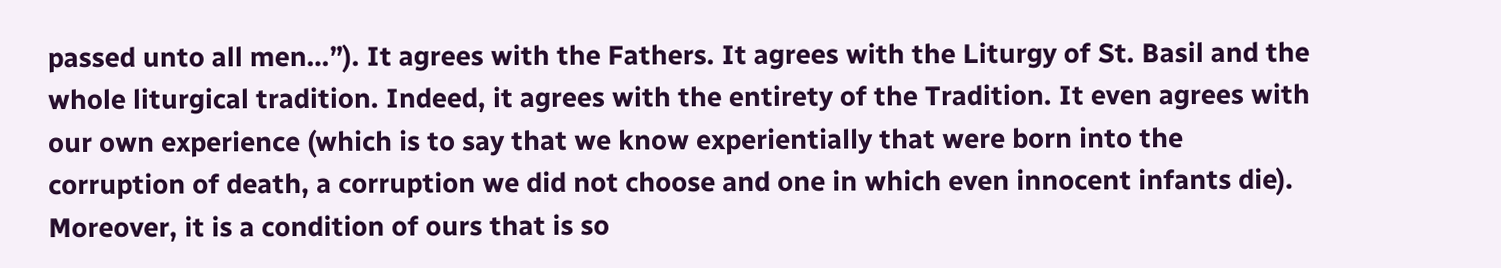passed unto all men…”). It agrees with the Fathers. It agrees with the Liturgy of St. Basil and the whole liturgical tradition. Indeed, it agrees with the entirety of the Tradition. It even agrees with our own experience (which is to say that we know experientially that were born into the corruption of death, a corruption we did not choose and one in which even innocent infants die). Moreover, it is a condition of ours that is so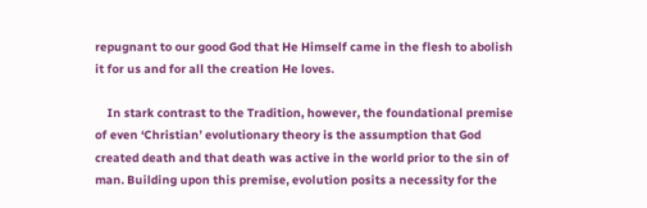repugnant to our good God that He Himself came in the flesh to abolish it for us and for all the creation He loves.

    In stark contrast to the Tradition, however, the foundational premise of even ‘Christian’ evolutionary theory is the assumption that God created death and that death was active in the world prior to the sin of man. Building upon this premise, evolution posits a necessity for the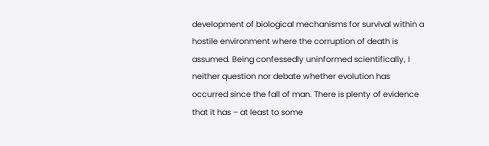development of biological mechanisms for survival within a hostile environment where the corruption of death is assumed. Being confessedly uninformed scientifically, I neither question nor debate whether evolution has occurred since the fall of man. There is plenty of evidence that it has – at least to some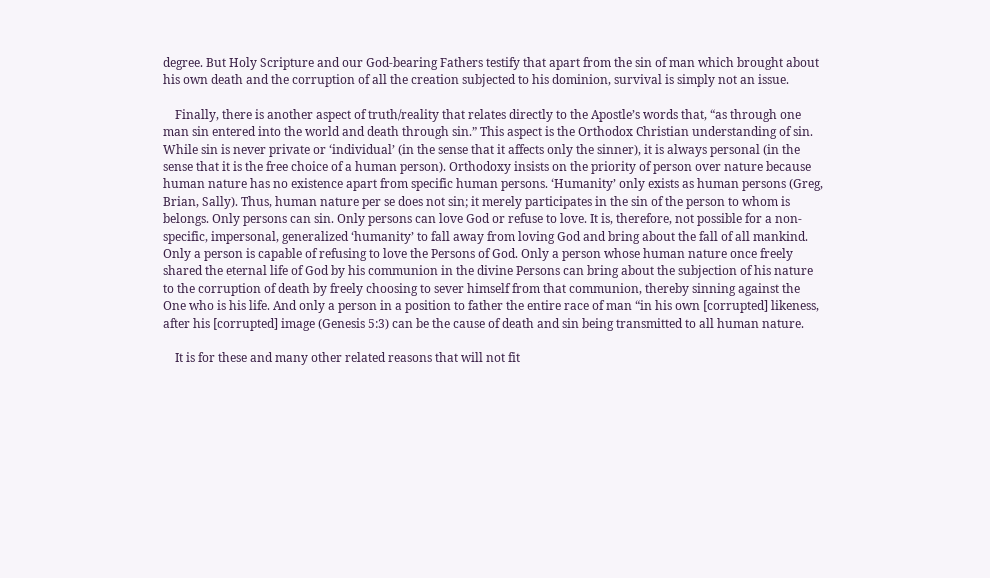degree. But Holy Scripture and our God-bearing Fathers testify that apart from the sin of man which brought about his own death and the corruption of all the creation subjected to his dominion, survival is simply not an issue.

    Finally, there is another aspect of truth/reality that relates directly to the Apostle’s words that, “as through one man sin entered into the world and death through sin.” This aspect is the Orthodox Christian understanding of sin. While sin is never private or ‘individual’ (in the sense that it affects only the sinner), it is always personal (in the sense that it is the free choice of a human person). Orthodoxy insists on the priority of person over nature because human nature has no existence apart from specific human persons. ‘Humanity’ only exists as human persons (Greg, Brian, Sally). Thus, human nature per se does not sin; it merely participates in the sin of the person to whom is belongs. Only persons can sin. Only persons can love God or refuse to love. It is, therefore, not possible for a non-specific, impersonal, generalized ‘humanity’ to fall away from loving God and bring about the fall of all mankind. Only a person is capable of refusing to love the Persons of God. Only a person whose human nature once freely shared the eternal life of God by his communion in the divine Persons can bring about the subjection of his nature to the corruption of death by freely choosing to sever himself from that communion, thereby sinning against the One who is his life. And only a person in a position to father the entire race of man “in his own [corrupted] likeness, after his [corrupted] image (Genesis 5:3) can be the cause of death and sin being transmitted to all human nature.

    It is for these and many other related reasons that will not fit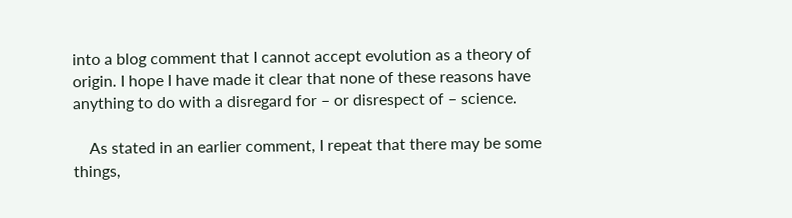into a blog comment that I cannot accept evolution as a theory of origin. I hope I have made it clear that none of these reasons have anything to do with a disregard for – or disrespect of – science.

    As stated in an earlier comment, I repeat that there may be some things,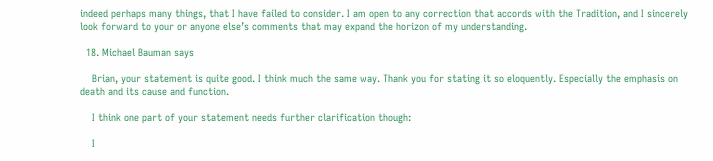indeed perhaps many things, that I have failed to consider. I am open to any correction that accords with the Tradition, and I sincerely look forward to your or anyone else’s comments that may expand the horizon of my understanding.

  18. Michael Bauman says

    Brian, your statement is quite good. I think much the same way. Thank you for stating it so eloquently. Especially the emphasis on death and its cause and function.

    I think one part of your statement needs further clarification though:

    I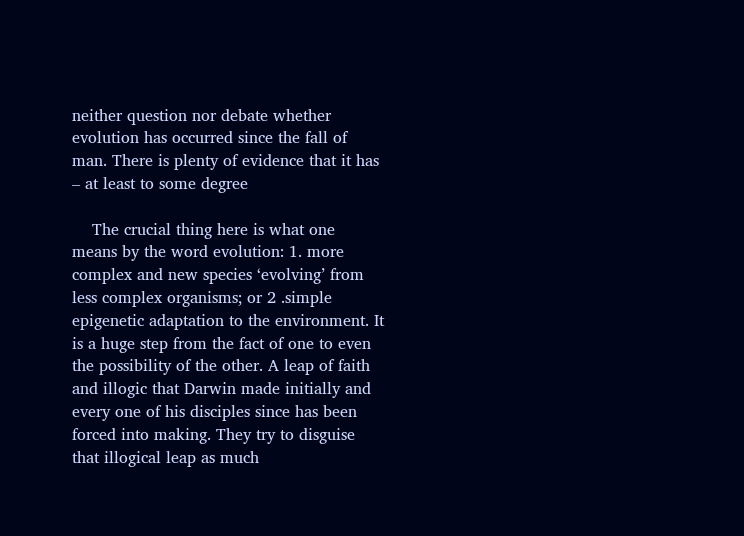neither question nor debate whether evolution has occurred since the fall of man. There is plenty of evidence that it has – at least to some degree

    The crucial thing here is what one means by the word evolution: 1. more complex and new species ‘evolving’ from less complex organisms; or 2 .simple epigenetic adaptation to the environment. It is a huge step from the fact of one to even the possibility of the other. A leap of faith and illogic that Darwin made initially and every one of his disciples since has been forced into making. They try to disguise that illogical leap as much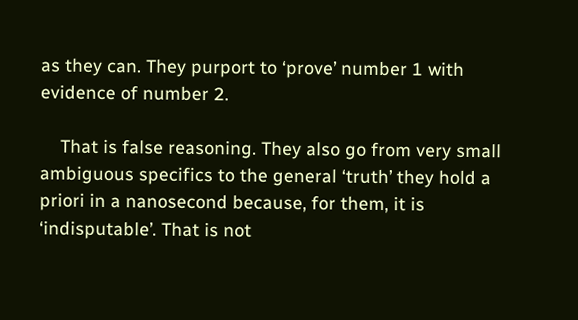as they can. They purport to ‘prove’ number 1 with evidence of number 2.

    That is false reasoning. They also go from very small ambiguous specifics to the general ‘truth’ they hold a priori in a nanosecond because, for them, it is ‘indisputable’. That is not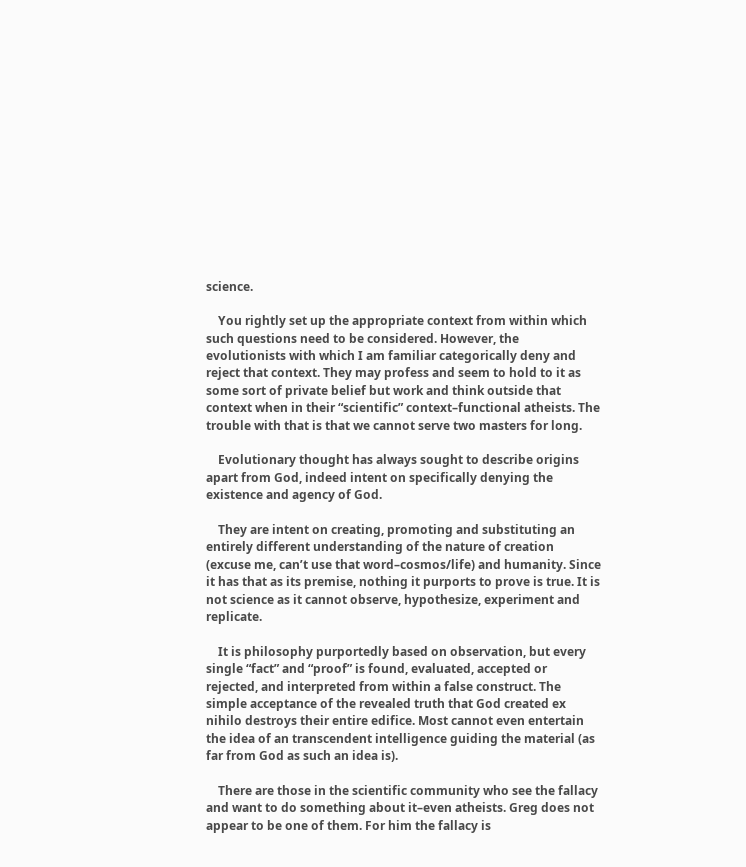science.

    You rightly set up the appropriate context from within which such questions need to be considered. However, the evolutionists with which I am familiar categorically deny and reject that context. They may profess and seem to hold to it as some sort of private belief but work and think outside that context when in their “scientific” context–functional atheists. The trouble with that is that we cannot serve two masters for long.

    Evolutionary thought has always sought to describe origins apart from God, indeed intent on specifically denying the existence and agency of God.

    They are intent on creating, promoting and substituting an entirely different understanding of the nature of creation (excuse me, can’t use that word–cosmos/life) and humanity. Since it has that as its premise, nothing it purports to prove is true. It is not science as it cannot observe, hypothesize, experiment and replicate.

    It is philosophy purportedly based on observation, but every single “fact” and “proof” is found, evaluated, accepted or rejected, and interpreted from within a false construct. The simple acceptance of the revealed truth that God created ex nihilo destroys their entire edifice. Most cannot even entertain the idea of an transcendent intelligence guiding the material (as far from God as such an idea is).

    There are those in the scientific community who see the fallacy and want to do something about it–even atheists. Greg does not appear to be one of them. For him the fallacy is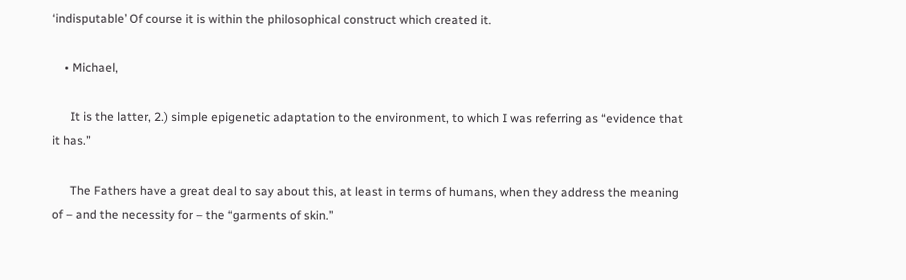‘indisputable’ Of course it is within the philosophical construct which created it.

    • Michael,

      It is the latter, 2.) simple epigenetic adaptation to the environment, to which I was referring as “evidence that it has.”

      The Fathers have a great deal to say about this, at least in terms of humans, when they address the meaning of – and the necessity for – the “garments of skin.”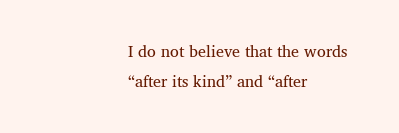I do not believe that the words “after its kind” and “after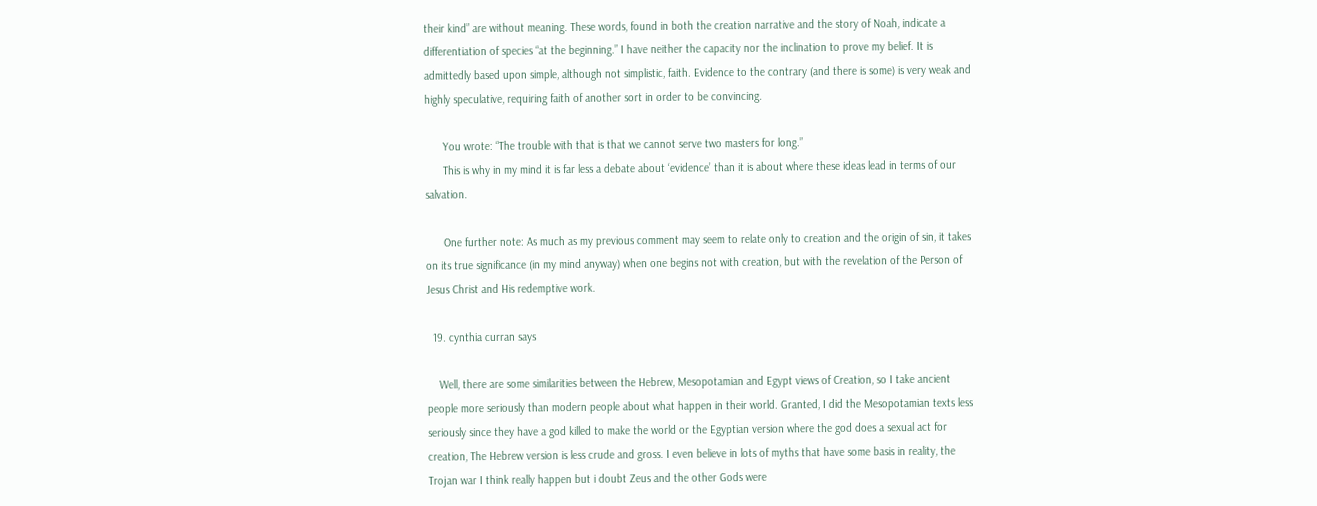their kind” are without meaning. These words, found in both the creation narrative and the story of Noah, indicate a differentiation of species “at the beginning.” I have neither the capacity nor the inclination to prove my belief. It is admittedly based upon simple, although not simplistic, faith. Evidence to the contrary (and there is some) is very weak and highly speculative, requiring faith of another sort in order to be convincing.

      You wrote: “The trouble with that is that we cannot serve two masters for long.”
      This is why in my mind it is far less a debate about ‘evidence’ than it is about where these ideas lead in terms of our salvation.

      One further note: As much as my previous comment may seem to relate only to creation and the origin of sin, it takes on its true significance (in my mind anyway) when one begins not with creation, but with the revelation of the Person of Jesus Christ and His redemptive work.

  19. cynthia curran says

    Well, there are some similarities between the Hebrew, Mesopotamian and Egypt views of Creation, so I take ancient people more seriously than modern people about what happen in their world. Granted, I did the Mesopotamian texts less seriously since they have a god killed to make the world or the Egyptian version where the god does a sexual act for creation, The Hebrew version is less crude and gross. I even believe in lots of myths that have some basis in reality, the Trojan war I think really happen but i doubt Zeus and the other Gods were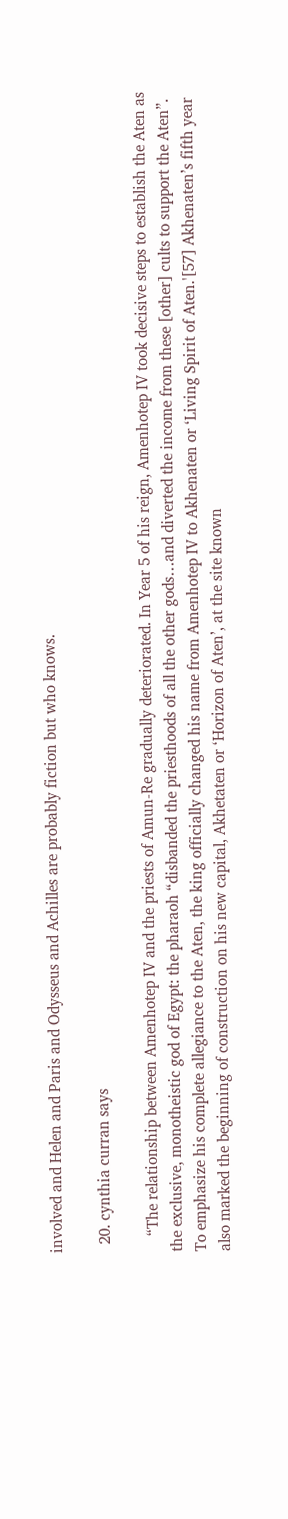involved and Helen and Paris and Odysseus and Achilles are probably fiction but who knows.

  20. cynthia curran says

    “The relationship between Amenhotep IV and the priests of Amun-Re gradually deteriorated. In Year 5 of his reign, Amenhotep IV took decisive steps to establish the Aten as the exclusive, monotheistic god of Egypt: the pharaoh “disbanded the priesthoods of all the other gods…and diverted the income from these [other] cults to support the Aten”. To emphasize his complete allegiance to the Aten, the king officially changed his name from Amenhotep IV to Akhenaten or ‘Living Spirit of Aten.'[57] Akhenaten’s fifth year also marked the beginning of construction on his new capital, Akhetaten or ‘Horizon of Aten’, at the site known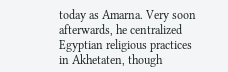today as Amarna. Very soon afterwards, he centralized Egyptian religious practices in Akhetaten, though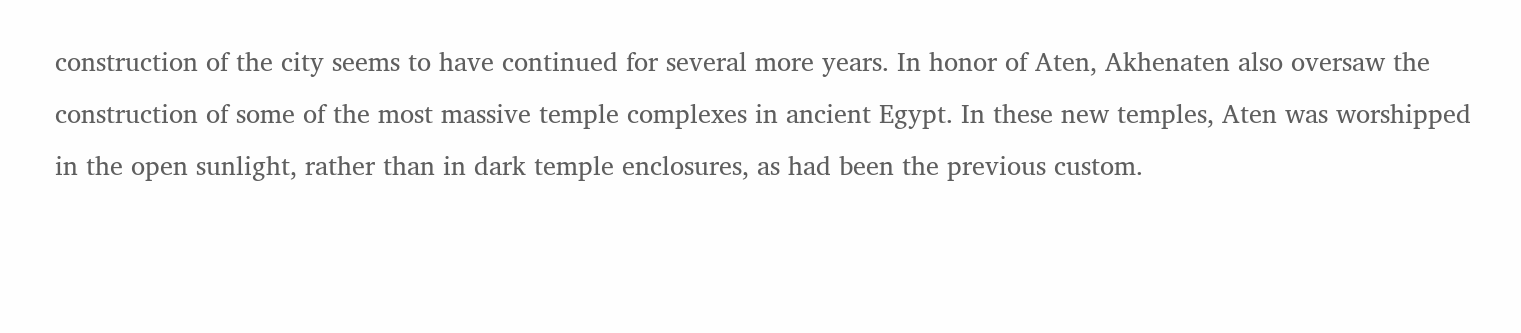construction of the city seems to have continued for several more years. In honor of Aten, Akhenaten also oversaw the construction of some of the most massive temple complexes in ancient Egypt. In these new temples, Aten was worshipped in the open sunlight, rather than in dark temple enclosures, as had been the previous custom.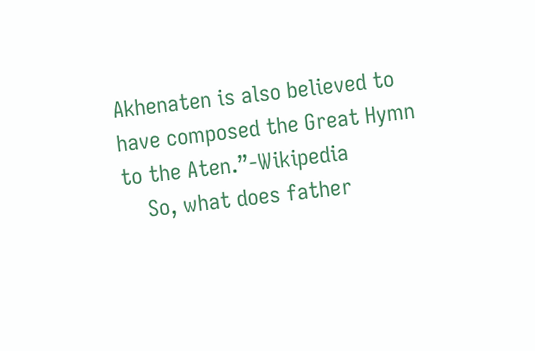Akhenaten is also believed to have composed the Great Hymn to the Aten.”-Wikipedia
    So, what does father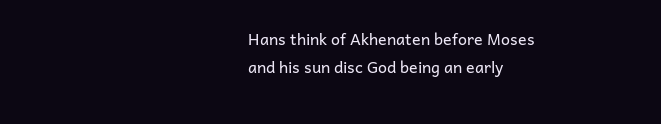Hans think of Akhenaten before Moses and his sun disc God being an early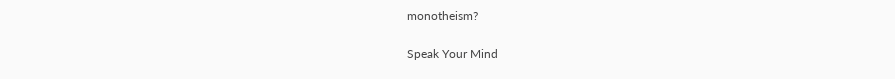monotheism?

Speak Your Mind